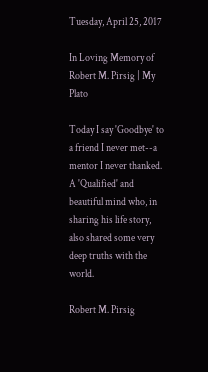Tuesday, April 25, 2017

In Loving Memory of Robert M. Pirsig | My Plato

Today I say 'Goodbye' to a friend I never met--a mentor I never thanked. A 'Qualified' and beautiful mind who, in sharing his life story, also shared some very deep truths with the world.

Robert M. Pirsig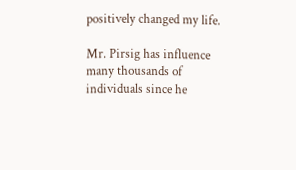positively changed my life.

Mr. Pirsig has influence many thousands of individuals since he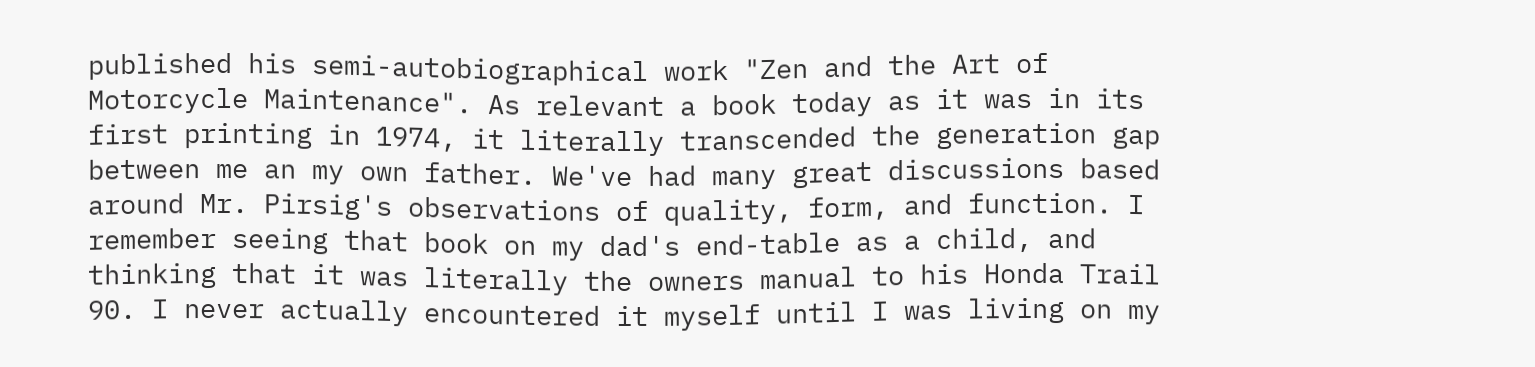published his semi-autobiographical work "Zen and the Art of Motorcycle Maintenance". As relevant a book today as it was in its first printing in 1974, it literally transcended the generation gap between me an my own father. We've had many great discussions based around Mr. Pirsig's observations of quality, form, and function. I remember seeing that book on my dad's end-table as a child, and thinking that it was literally the owners manual to his Honda Trail 90. I never actually encountered it myself until I was living on my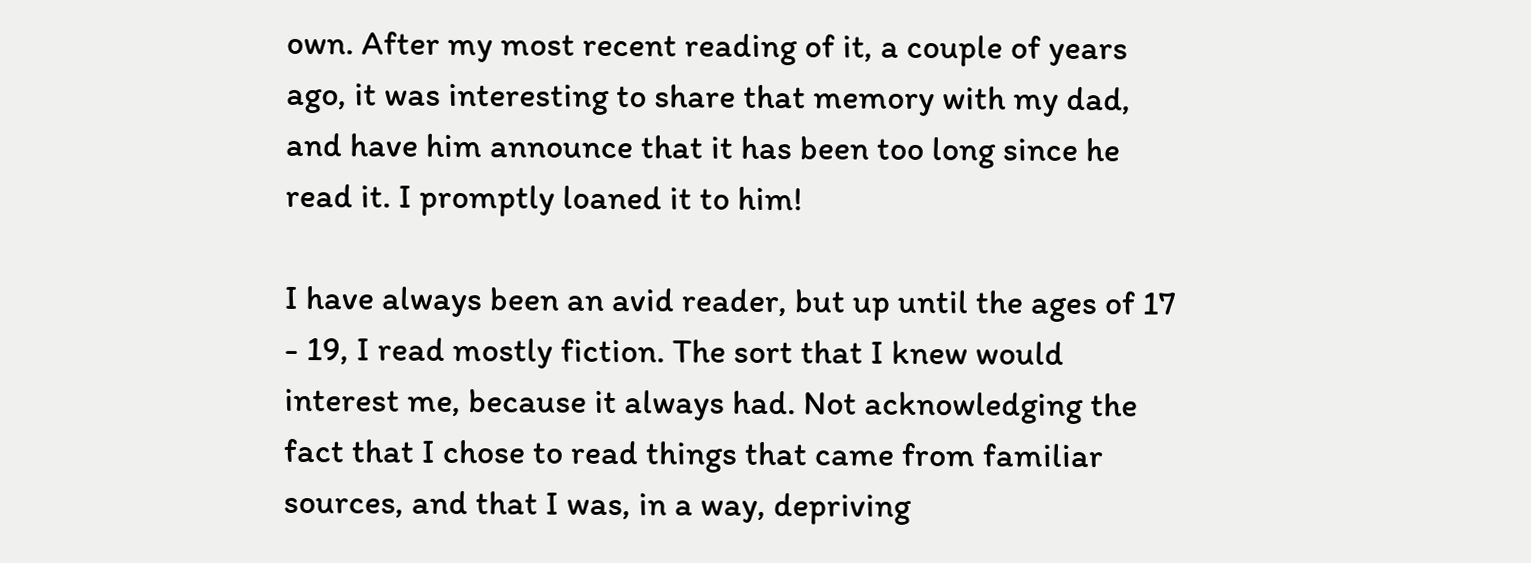own. After my most recent reading of it, a couple of years ago, it was interesting to share that memory with my dad, and have him announce that it has been too long since he read it. I promptly loaned it to him!

I have always been an avid reader, but up until the ages of 17 - 19, I read mostly fiction. The sort that I knew would interest me, because it always had. Not acknowledging the fact that I chose to read things that came from familiar sources, and that I was, in a way, depriving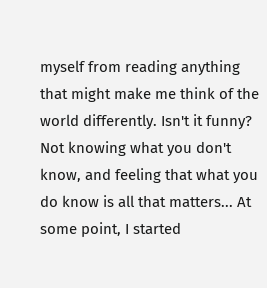myself from reading anything that might make me think of the world differently. Isn't it funny? Not knowing what you don't know, and feeling that what you do know is all that matters... At some point, I started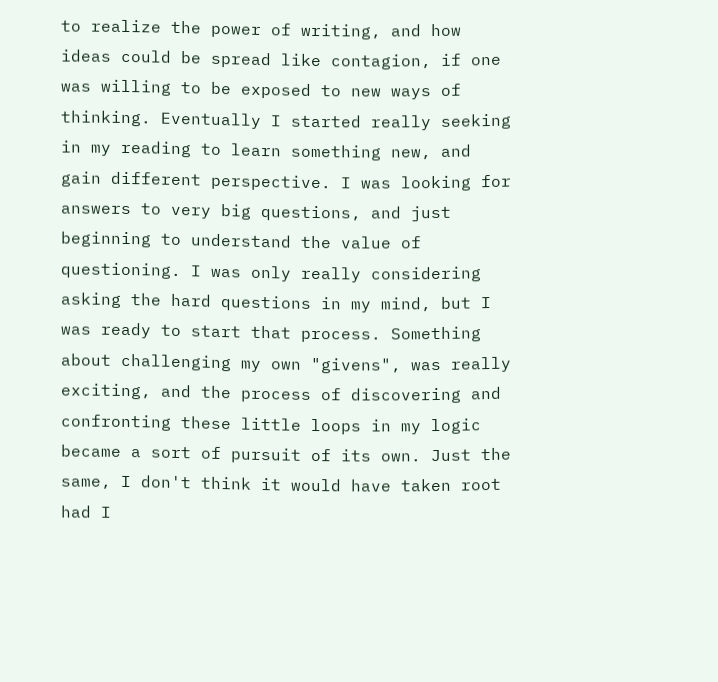to realize the power of writing, and how ideas could be spread like contagion, if one was willing to be exposed to new ways of thinking. Eventually I started really seeking in my reading to learn something new, and gain different perspective. I was looking for answers to very big questions, and just beginning to understand the value of questioning. I was only really considering asking the hard questions in my mind, but I was ready to start that process. Something about challenging my own "givens", was really exciting, and the process of discovering and confronting these little loops in my logic became a sort of pursuit of its own. Just the same, I don't think it would have taken root had I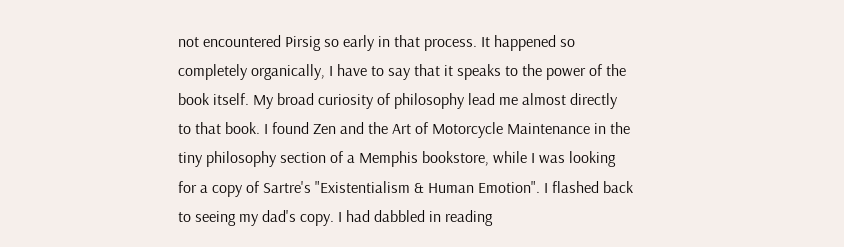not encountered Pirsig so early in that process. It happened so completely organically, I have to say that it speaks to the power of the book itself. My broad curiosity of philosophy lead me almost directly to that book. I found Zen and the Art of Motorcycle Maintenance in the tiny philosophy section of a Memphis bookstore, while I was looking for a copy of Sartre's "Existentialism & Human Emotion". I flashed back to seeing my dad's copy. I had dabbled in reading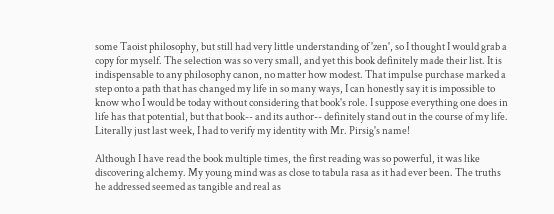some Taoist philosophy, but still had very little understanding of 'zen', so I thought I would grab a copy for myself. The selection was so very small, and yet this book definitely made their list. It is indispensable to any philosophy canon, no matter how modest. That impulse purchase marked a step onto a path that has changed my life in so many ways, I can honestly say it is impossible to know who I would be today without considering that book's role. I suppose everything one does in life has that potential, but that book-- and its author-- definitely stand out in the course of my life. Literally just last week, I had to verify my identity with Mr. Pirsig's name!

Although I have read the book multiple times, the first reading was so powerful, it was like discovering alchemy. My young mind was as close to tabula rasa as it had ever been. The truths he addressed seemed as tangible and real as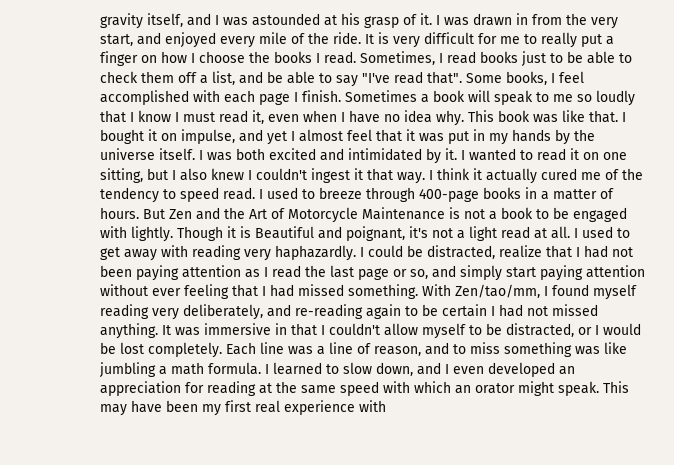gravity itself, and I was astounded at his grasp of it. I was drawn in from the very start, and enjoyed every mile of the ride. It is very difficult for me to really put a finger on how I choose the books I read. Sometimes, I read books just to be able to check them off a list, and be able to say "I've read that". Some books, I feel accomplished with each page I finish. Sometimes a book will speak to me so loudly that I know I must read it, even when I have no idea why. This book was like that. I bought it on impulse, and yet I almost feel that it was put in my hands by the universe itself. I was both excited and intimidated by it. I wanted to read it on one sitting, but I also knew I couldn't ingest it that way. I think it actually cured me of the tendency to speed read. I used to breeze through 400-page books in a matter of hours. But Zen and the Art of Motorcycle Maintenance is not a book to be engaged with lightly. Though it is Beautiful and poignant, it's not a light read at all. I used to get away with reading very haphazardly. I could be distracted, realize that I had not been paying attention as I read the last page or so, and simply start paying attention without ever feeling that I had missed something. With Zen/tao/mm, I found myself reading very deliberately, and re-reading again to be certain I had not missed anything. It was immersive in that I couldn't allow myself to be distracted, or I would be lost completely. Each line was a line of reason, and to miss something was like jumbling a math formula. I learned to slow down, and I even developed an appreciation for reading at the same speed with which an orator might speak. This may have been my first real experience with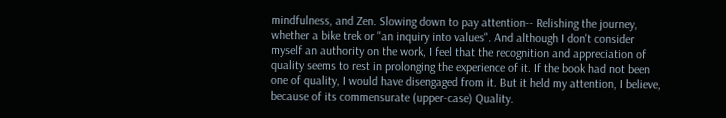mindfulness, and Zen. Slowing down to pay attention-- Relishing the journey, whether a bike trek or "an inquiry into values". And although I don't consider myself an authority on the work, I feel that the recognition and appreciation of quality seems to rest in prolonging the experience of it. If the book had not been one of quality, I would have disengaged from it. But it held my attention, I believe, because of its commensurate (upper-case) Quality.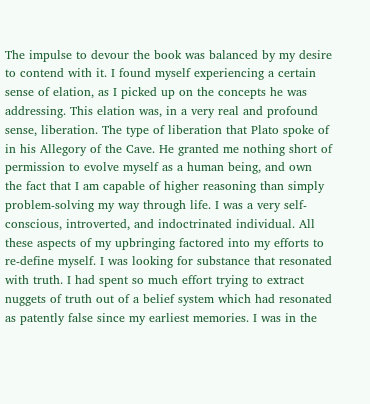The impulse to devour the book was balanced by my desire to contend with it. I found myself experiencing a certain sense of elation, as I picked up on the concepts he was addressing. This elation was, in a very real and profound sense, liberation. The type of liberation that Plato spoke of in his Allegory of the Cave. He granted me nothing short of permission to evolve myself as a human being, and own the fact that I am capable of higher reasoning than simply problem-solving my way through life. I was a very self-conscious, introverted, and indoctrinated individual. All these aspects of my upbringing factored into my efforts to re-define myself. I was looking for substance that resonated with truth. I had spent so much effort trying to extract nuggets of truth out of a belief system which had resonated as patently false since my earliest memories. I was in the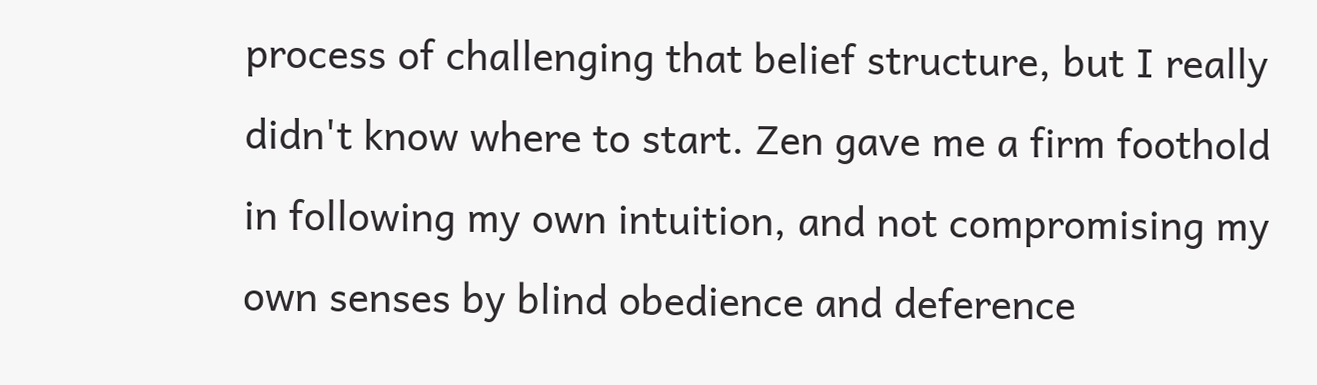process of challenging that belief structure, but I really didn't know where to start. Zen gave me a firm foothold in following my own intuition, and not compromising my own senses by blind obedience and deference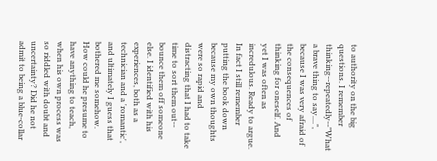to authority on the big questions. I remember thinking--repeatedly--"What a brave thing to say....", because I was very afraid of the consequences of thinking for oneself. And yet I was often as incredulous. Ready to argue. In fact I still remember putting the book down because my own thoughts were so rapid and distracting that I had to take time to sort them out-- bounce them off someone else. I identified with his experiences, both as a technician and a 'romantic', and ultimately I guess that bothered me somehow. How could he presume to have anything to teach, when his own process was so riddled with doubt and uncertainty? Did he not admit to being a blue-collar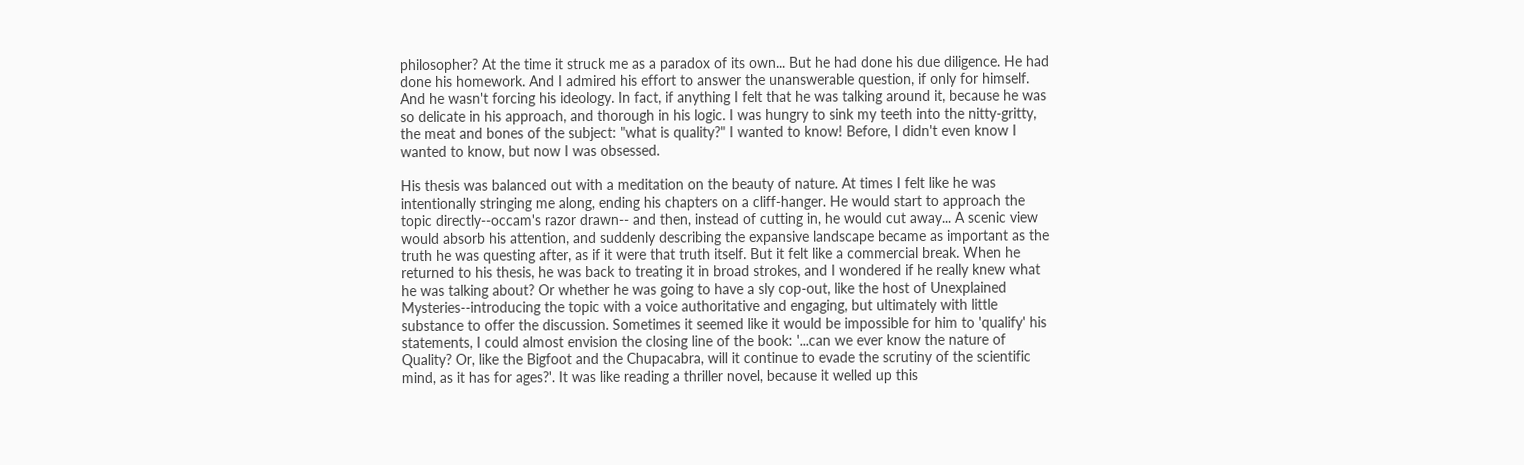philosopher? At the time it struck me as a paradox of its own... But he had done his due diligence. He had done his homework. And I admired his effort to answer the unanswerable question, if only for himself. And he wasn't forcing his ideology. In fact, if anything I felt that he was talking around it, because he was so delicate in his approach, and thorough in his logic. I was hungry to sink my teeth into the nitty-gritty, the meat and bones of the subject: "what is quality?" I wanted to know! Before, I didn't even know I wanted to know, but now I was obsessed.

His thesis was balanced out with a meditation on the beauty of nature. At times I felt like he was intentionally stringing me along, ending his chapters on a cliff-hanger. He would start to approach the topic directly--occam's razor drawn-- and then, instead of cutting in, he would cut away... A scenic view would absorb his attention, and suddenly describing the expansive landscape became as important as the truth he was questing after, as if it were that truth itself. But it felt like a commercial break. When he returned to his thesis, he was back to treating it in broad strokes, and I wondered if he really knew what he was talking about? Or whether he was going to have a sly cop-out, like the host of Unexplained Mysteries--introducing the topic with a voice authoritative and engaging, but ultimately with little substance to offer the discussion. Sometimes it seemed like it would be impossible for him to 'qualify' his statements, I could almost envision the closing line of the book: '...can we ever know the nature of Quality? Or, like the Bigfoot and the Chupacabra, will it continue to evade the scrutiny of the scientific mind, as it has for ages?'. It was like reading a thriller novel, because it welled up this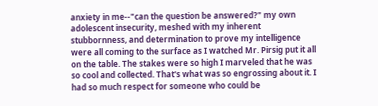anxiety in me--"can the question be answered?" my own adolescent insecurity, meshed with my inherent stubbornness, and determination to prove my intelligence were all coming to the surface as I watched Mr. Pirsig put it all on the table. The stakes were so high I marveled that he was so cool and collected. That's what was so engrossing about it. I had so much respect for someone who could be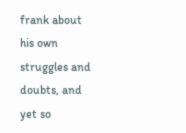frank about his own struggles and doubts, and yet so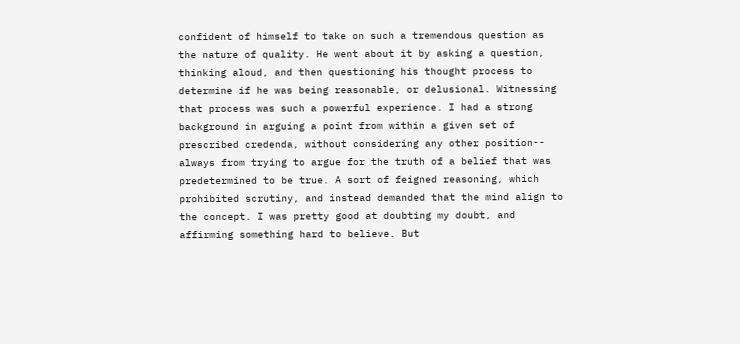confident of himself to take on such a tremendous question as the nature of quality. He went about it by asking a question, thinking aloud, and then questioning his thought process to determine if he was being reasonable, or delusional. Witnessing that process was such a powerful experience. I had a strong background in arguing a point from within a given set of prescribed credenda, without considering any other position-- always from trying to argue for the truth of a belief that was predetermined to be true. A sort of feigned reasoning, which prohibited scrutiny, and instead demanded that the mind align to the concept. I was pretty good at doubting my doubt, and affirming something hard to believe. But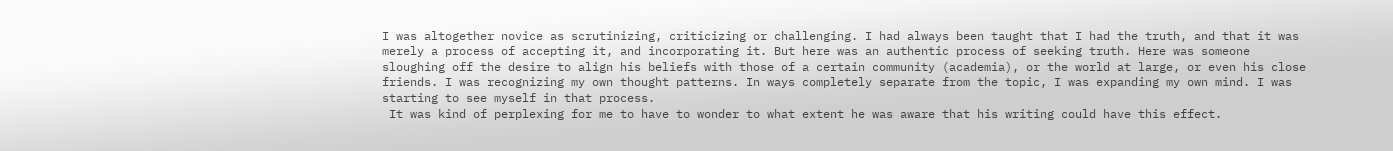I was altogether novice as scrutinizing, criticizing or challenging. I had always been taught that I had the truth, and that it was merely a process of accepting it, and incorporating it. But here was an authentic process of seeking truth. Here was someone sloughing off the desire to align his beliefs with those of a certain community (academia), or the world at large, or even his close friends. I was recognizing my own thought patterns. In ways completely separate from the topic, I was expanding my own mind. I was starting to see myself in that process.
 It was kind of perplexing for me to have to wonder to what extent he was aware that his writing could have this effect.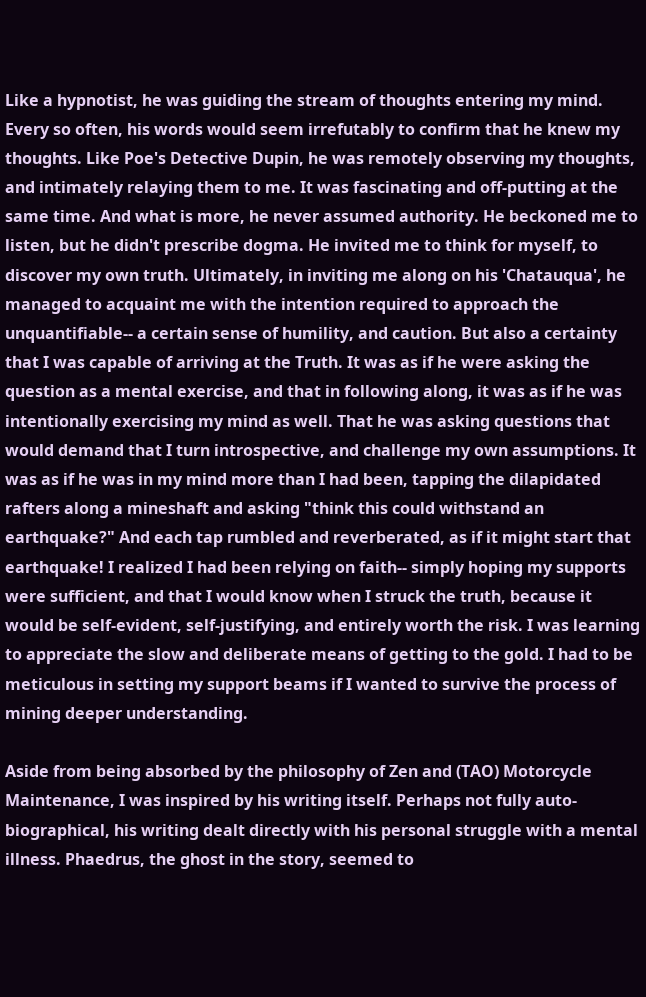Like a hypnotist, he was guiding the stream of thoughts entering my mind. Every so often, his words would seem irrefutably to confirm that he knew my thoughts. Like Poe's Detective Dupin, he was remotely observing my thoughts, and intimately relaying them to me. It was fascinating and off-putting at the same time. And what is more, he never assumed authority. He beckoned me to listen, but he didn't prescribe dogma. He invited me to think for myself, to discover my own truth. Ultimately, in inviting me along on his 'Chatauqua', he managed to acquaint me with the intention required to approach the unquantifiable-- a certain sense of humility, and caution. But also a certainty that I was capable of arriving at the Truth. It was as if he were asking the question as a mental exercise, and that in following along, it was as if he was intentionally exercising my mind as well. That he was asking questions that would demand that I turn introspective, and challenge my own assumptions. It was as if he was in my mind more than I had been, tapping the dilapidated rafters along a mineshaft and asking "think this could withstand an earthquake?" And each tap rumbled and reverberated, as if it might start that earthquake! I realized I had been relying on faith-- simply hoping my supports were sufficient, and that I would know when I struck the truth, because it would be self-evident, self-justifying, and entirely worth the risk. I was learning to appreciate the slow and deliberate means of getting to the gold. I had to be meticulous in setting my support beams if I wanted to survive the process of mining deeper understanding.

Aside from being absorbed by the philosophy of Zen and (TAO) Motorcycle Maintenance, I was inspired by his writing itself. Perhaps not fully auto-biographical, his writing dealt directly with his personal struggle with a mental illness. Phaedrus, the ghost in the story, seemed to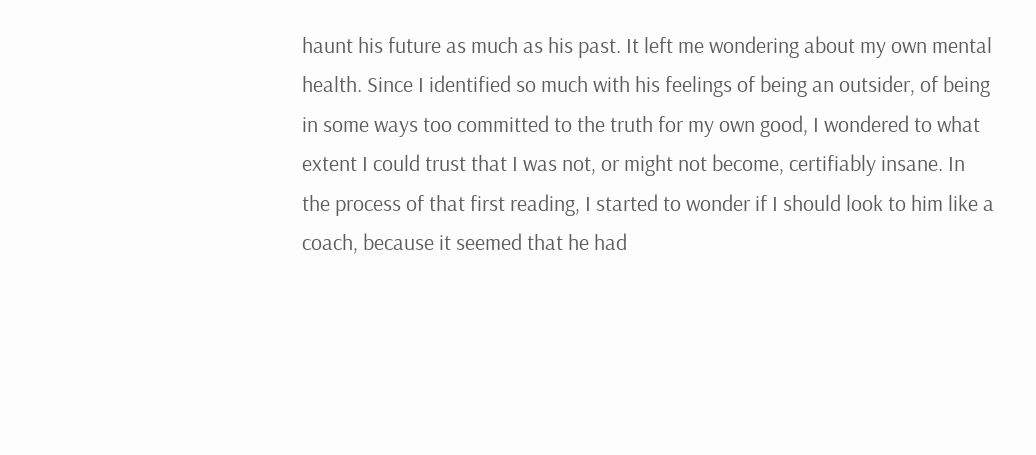haunt his future as much as his past. It left me wondering about my own mental health. Since I identified so much with his feelings of being an outsider, of being in some ways too committed to the truth for my own good, I wondered to what extent I could trust that I was not, or might not become, certifiably insane. In the process of that first reading, I started to wonder if I should look to him like a coach, because it seemed that he had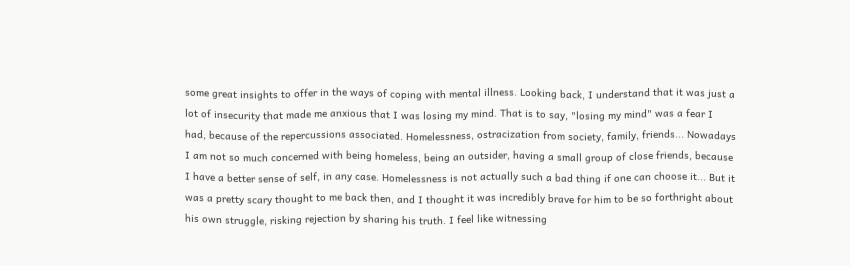some great insights to offer in the ways of coping with mental illness. Looking back, I understand that it was just a lot of insecurity that made me anxious that I was losing my mind. That is to say, "losing my mind" was a fear I had, because of the repercussions associated. Homelessness, ostracization from society, family, friends... Nowadays I am not so much concerned with being homeless, being an outsider, having a small group of close friends, because I have a better sense of self, in any case. Homelessness is not actually such a bad thing if one can choose it... But it was a pretty scary thought to me back then, and I thought it was incredibly brave for him to be so forthright about his own struggle, risking rejection by sharing his truth. I feel like witnessing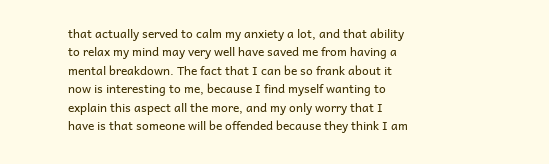that actually served to calm my anxiety a lot, and that ability to relax my mind may very well have saved me from having a mental breakdown. The fact that I can be so frank about it now is interesting to me, because I find myself wanting to explain this aspect all the more, and my only worry that I have is that someone will be offended because they think I am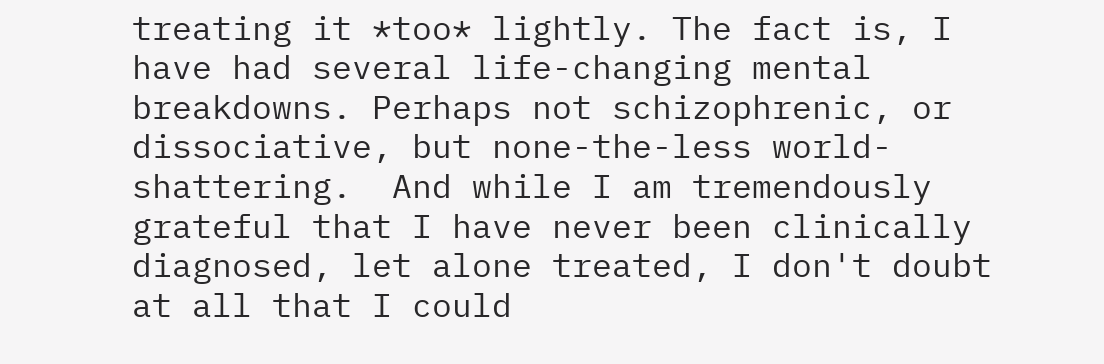treating it *too* lightly. The fact is, I have had several life-changing mental breakdowns. Perhaps not schizophrenic, or dissociative, but none-the-less world-shattering.  And while I am tremendously grateful that I have never been clinically diagnosed, let alone treated, I don't doubt at all that I could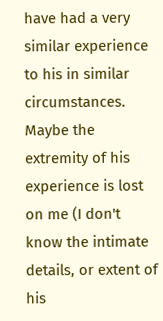have had a very similar experience to his in similar circumstances. Maybe the extremity of his experience is lost on me (I don't know the intimate details, or extent of his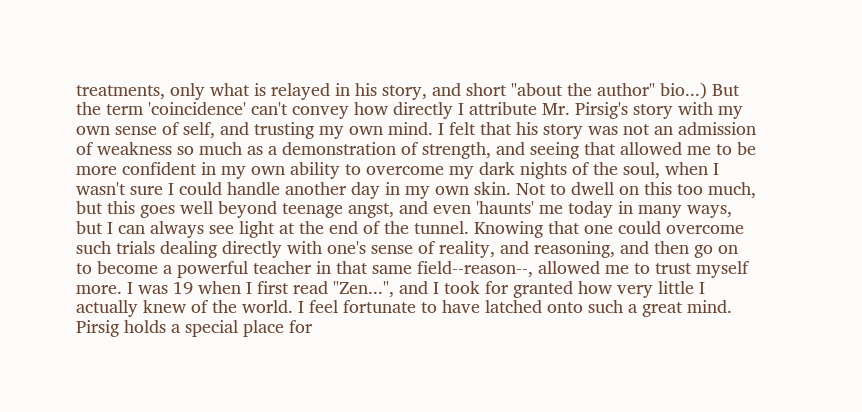treatments, only what is relayed in his story, and short "about the author" bio...) But the term 'coincidence' can't convey how directly I attribute Mr. Pirsig's story with my own sense of self, and trusting my own mind. I felt that his story was not an admission of weakness so much as a demonstration of strength, and seeing that allowed me to be more confident in my own ability to overcome my dark nights of the soul, when I wasn't sure I could handle another day in my own skin. Not to dwell on this too much, but this goes well beyond teenage angst, and even 'haunts' me today in many ways, but I can always see light at the end of the tunnel. Knowing that one could overcome such trials dealing directly with one's sense of reality, and reasoning, and then go on to become a powerful teacher in that same field--reason--, allowed me to trust myself more. I was 19 when I first read "Zen...", and I took for granted how very little I actually knew of the world. I feel fortunate to have latched onto such a great mind. Pirsig holds a special place for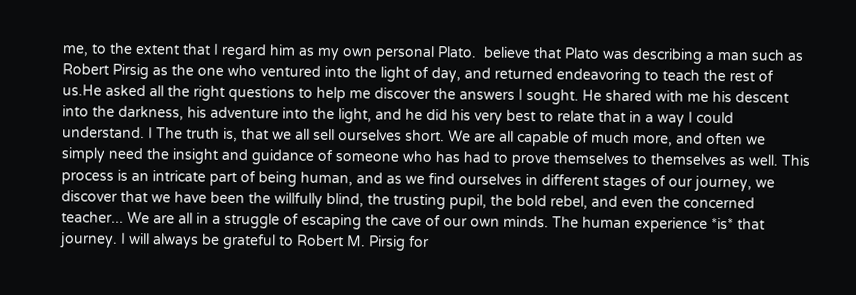me, to the extent that I regard him as my own personal Plato.  believe that Plato was describing a man such as Robert Pirsig as the one who ventured into the light of day, and returned endeavoring to teach the rest of us.He asked all the right questions to help me discover the answers I sought. He shared with me his descent into the darkness, his adventure into the light, and he did his very best to relate that in a way I could understand. I The truth is, that we all sell ourselves short. We are all capable of much more, and often we simply need the insight and guidance of someone who has had to prove themselves to themselves as well. This process is an intricate part of being human, and as we find ourselves in different stages of our journey, we discover that we have been the willfully blind, the trusting pupil, the bold rebel, and even the concerned teacher... We are all in a struggle of escaping the cave of our own minds. The human experience *is* that journey. I will always be grateful to Robert M. Pirsig for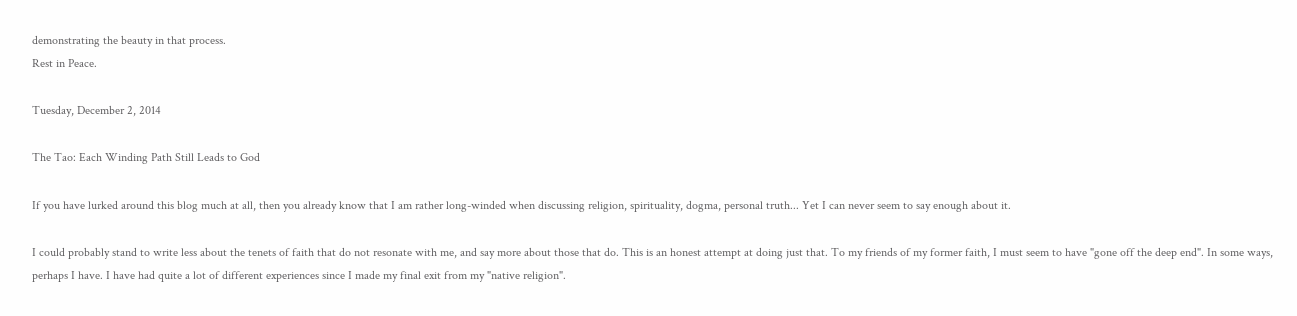demonstrating the beauty in that process.
Rest in Peace.

Tuesday, December 2, 2014

The Tao: Each Winding Path Still Leads to God

If you have lurked around this blog much at all, then you already know that I am rather long-winded when discussing religion, spirituality, dogma, personal truth... Yet I can never seem to say enough about it.

I could probably stand to write less about the tenets of faith that do not resonate with me, and say more about those that do. This is an honest attempt at doing just that. To my friends of my former faith, I must seem to have "gone off the deep end". In some ways, perhaps I have. I have had quite a lot of different experiences since I made my final exit from my "native religion".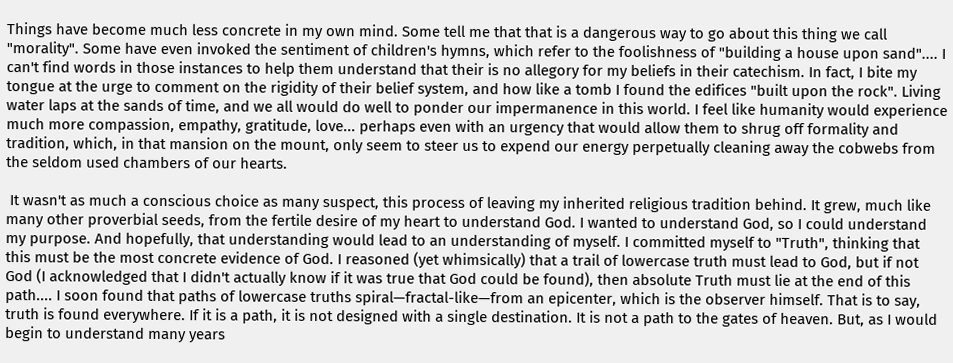Things have become much less concrete in my own mind. Some tell me that that is a dangerous way to go about this thing we call "morality". Some have even invoked the sentiment of children's hymns, which refer to the foolishness of "building a house upon sand".... I can't find words in those instances to help them understand that their is no allegory for my beliefs in their catechism. In fact, I bite my tongue at the urge to comment on the rigidity of their belief system, and how like a tomb I found the edifices "built upon the rock". Living water laps at the sands of time, and we all would do well to ponder our impermanence in this world. I feel like humanity would experience much more compassion, empathy, gratitude, love... perhaps even with an urgency that would allow them to shrug off formality and tradition, which, in that mansion on the mount, only seem to steer us to expend our energy perpetually cleaning away the cobwebs from the seldom used chambers of our hearts.

 It wasn't as much a conscious choice as many suspect, this process of leaving my inherited religious tradition behind. It grew, much like many other proverbial seeds, from the fertile desire of my heart to understand God. I wanted to understand God, so I could understand my purpose. And hopefully, that understanding would lead to an understanding of myself. I committed myself to "Truth", thinking that this must be the most concrete evidence of God. I reasoned (yet whimsically) that a trail of lowercase truth must lead to God, but if not God (I acknowledged that I didn't actually know if it was true that God could be found), then absolute Truth must lie at the end of this path.... I soon found that paths of lowercase truths spiral—fractal-like—from an epicenter, which is the observer himself. That is to say, truth is found everywhere. If it is a path, it is not designed with a single destination. It is not a path to the gates of heaven. But, as I would begin to understand many years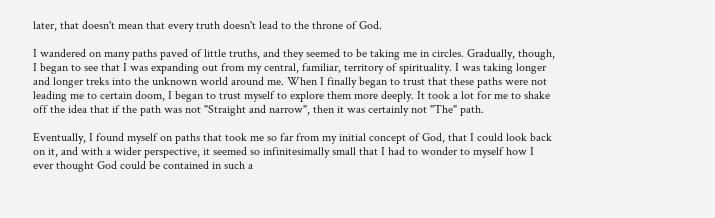later, that doesn't mean that every truth doesn't lead to the throne of God.

I wandered on many paths paved of little truths, and they seemed to be taking me in circles. Gradually, though, I began to see that I was expanding out from my central, familiar, territory of spirituality. I was taking longer and longer treks into the unknown world around me. When I finally began to trust that these paths were not leading me to certain doom, I began to trust myself to explore them more deeply. It took a lot for me to shake off the idea that if the path was not "Straight and narrow", then it was certainly not "The" path.

Eventually, I found myself on paths that took me so far from my initial concept of God, that I could look back on it, and with a wider perspective, it seemed so infinitesimally small that I had to wonder to myself how I ever thought God could be contained in such a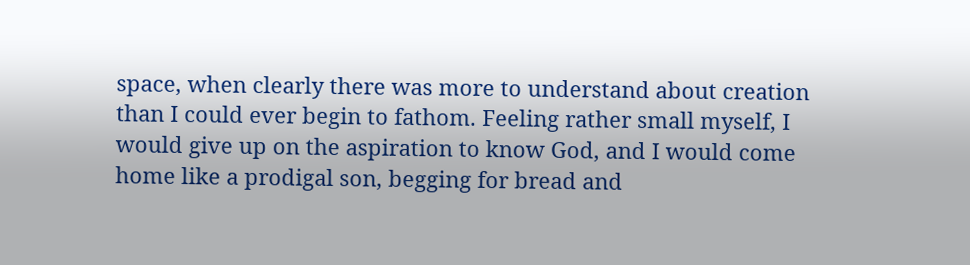space, when clearly there was more to understand about creation than I could ever begin to fathom. Feeling rather small myself, I would give up on the aspiration to know God, and I would come home like a prodigal son, begging for bread and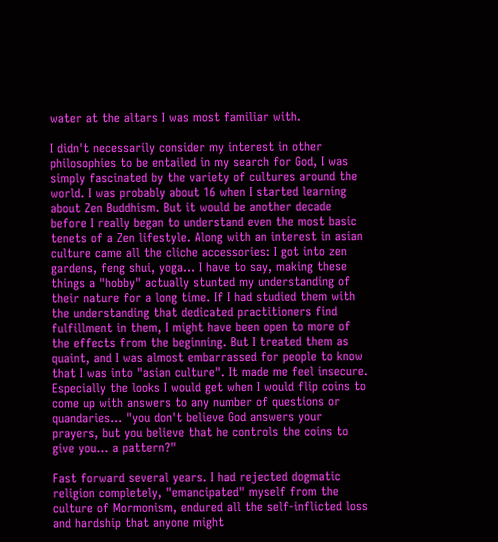water at the altars I was most familiar with.

I didn't necessarily consider my interest in other philosophies to be entailed in my search for God, I was simply fascinated by the variety of cultures around the world. I was probably about 16 when I started learning about Zen Buddhism. But it would be another decade before I really began to understand even the most basic tenets of a Zen lifestyle. Along with an interest in asian culture came all the cliche accessories: I got into zen gardens, feng shui, yoga... I have to say, making these things a "hobby" actually stunted my understanding of their nature for a long time. If I had studied them with the understanding that dedicated practitioners find fulfillment in them, I might have been open to more of the effects from the beginning. But I treated them as quaint, and I was almost embarrassed for people to know that I was into "asian culture". It made me feel insecure. Especially the looks I would get when I would flip coins to come up with answers to any number of questions or quandaries... "you don't believe God answers your prayers, but you believe that he controls the coins to give you... a pattern?"

Fast forward several years. I had rejected dogmatic religion completely, "emancipated" myself from the culture of Mormonism, endured all the self-inflicted loss and hardship that anyone might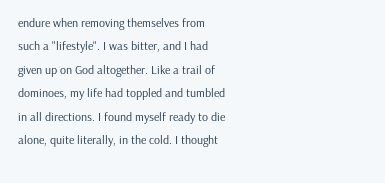endure when removing themselves from such a "lifestyle". I was bitter, and I had given up on God altogether. Like a trail of dominoes, my life had toppled and tumbled in all directions. I found myself ready to die alone, quite literally, in the cold. I thought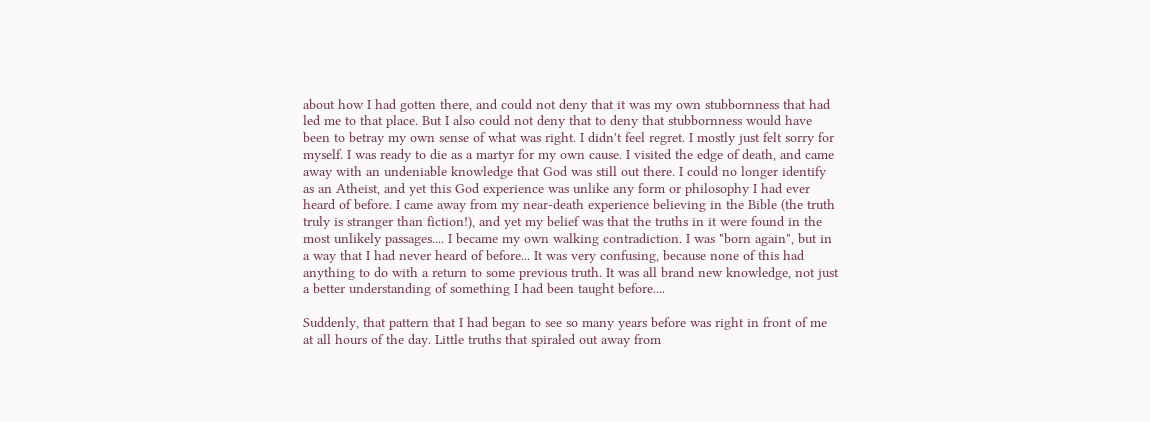about how I had gotten there, and could not deny that it was my own stubbornness that had led me to that place. But I also could not deny that to deny that stubbornness would have been to betray my own sense of what was right. I didn't feel regret. I mostly just felt sorry for myself. I was ready to die as a martyr for my own cause. I visited the edge of death, and came away with an undeniable knowledge that God was still out there. I could no longer identify as an Atheist, and yet this God experience was unlike any form or philosophy I had ever heard of before. I came away from my near-death experience believing in the Bible (the truth truly is stranger than fiction!), and yet my belief was that the truths in it were found in the most unlikely passages.... I became my own walking contradiction. I was "born again", but in a way that I had never heard of before... It was very confusing, because none of this had anything to do with a return to some previous truth. It was all brand new knowledge, not just a better understanding of something I had been taught before....

Suddenly, that pattern that I had began to see so many years before was right in front of me at all hours of the day. Little truths that spiraled out away from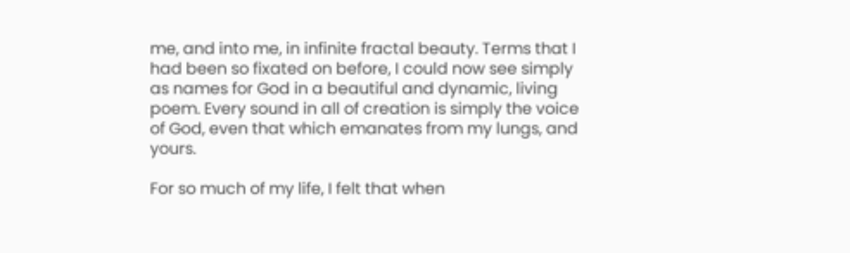me, and into me, in infinite fractal beauty. Terms that I had been so fixated on before, I could now see simply as names for God in a beautiful and dynamic, living poem. Every sound in all of creation is simply the voice of God, even that which emanates from my lungs, and yours.

For so much of my life, I felt that when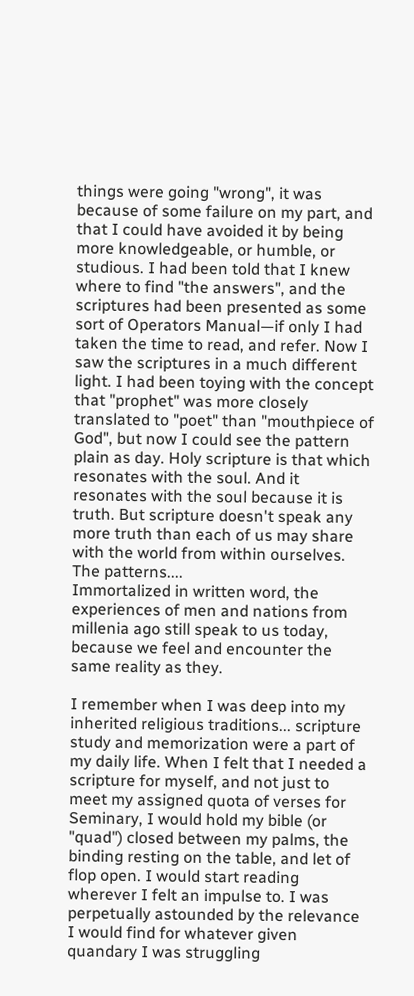things were going "wrong", it was because of some failure on my part, and that I could have avoided it by being more knowledgeable, or humble, or studious. I had been told that I knew where to find "the answers", and the scriptures had been presented as some sort of Operators Manual—if only I had taken the time to read, and refer. Now I saw the scriptures in a much different light. I had been toying with the concept that "prophet" was more closely translated to "poet" than "mouthpiece of God", but now I could see the pattern plain as day. Holy scripture is that which resonates with the soul. And it resonates with the soul because it is truth. But scripture doesn't speak any more truth than each of us may share with the world from within ourselves. The patterns....
Immortalized in written word, the experiences of men and nations from millenia ago still speak to us today, because we feel and encounter the same reality as they.

I remember when I was deep into my inherited religious traditions... scripture study and memorization were a part of my daily life. When I felt that I needed a scripture for myself, and not just to meet my assigned quota of verses for Seminary, I would hold my bible (or "quad") closed between my palms, the binding resting on the table, and let of flop open. I would start reading wherever I felt an impulse to. I was perpetually astounded by the relevance I would find for whatever given quandary I was struggling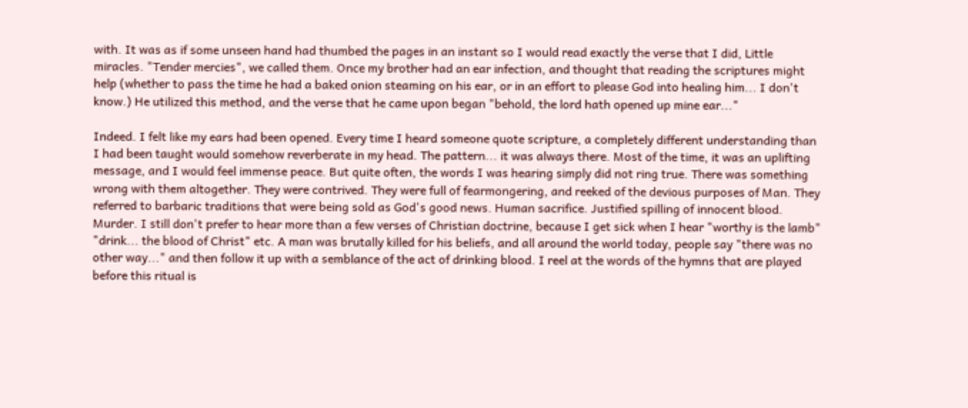with. It was as if some unseen hand had thumbed the pages in an instant so I would read exactly the verse that I did, Little miracles. "Tender mercies", we called them. Once my brother had an ear infection, and thought that reading the scriptures might help (whether to pass the time he had a baked onion steaming on his ear, or in an effort to please God into healing him... I don't know.) He utilized this method, and the verse that he came upon began "behold, the lord hath opened up mine ear..."

Indeed. I felt like my ears had been opened. Every time I heard someone quote scripture, a completely different understanding than I had been taught would somehow reverberate in my head. The pattern... it was always there. Most of the time, it was an uplifting message, and I would feel immense peace. But quite often, the words I was hearing simply did not ring true. There was something wrong with them altogether. They were contrived. They were full of fearmongering, and reeked of the devious purposes of Man. They referred to barbaric traditions that were being sold as God's good news. Human sacrifice. Justified spilling of innocent blood. Murder. I still don't prefer to hear more than a few verses of Christian doctrine, because I get sick when I hear "worthy is the lamb" "drink... the blood of Christ" etc. A man was brutally killed for his beliefs, and all around the world today, people say "there was no other way..." and then follow it up with a semblance of the act of drinking blood. I reel at the words of the hymns that are played before this ritual is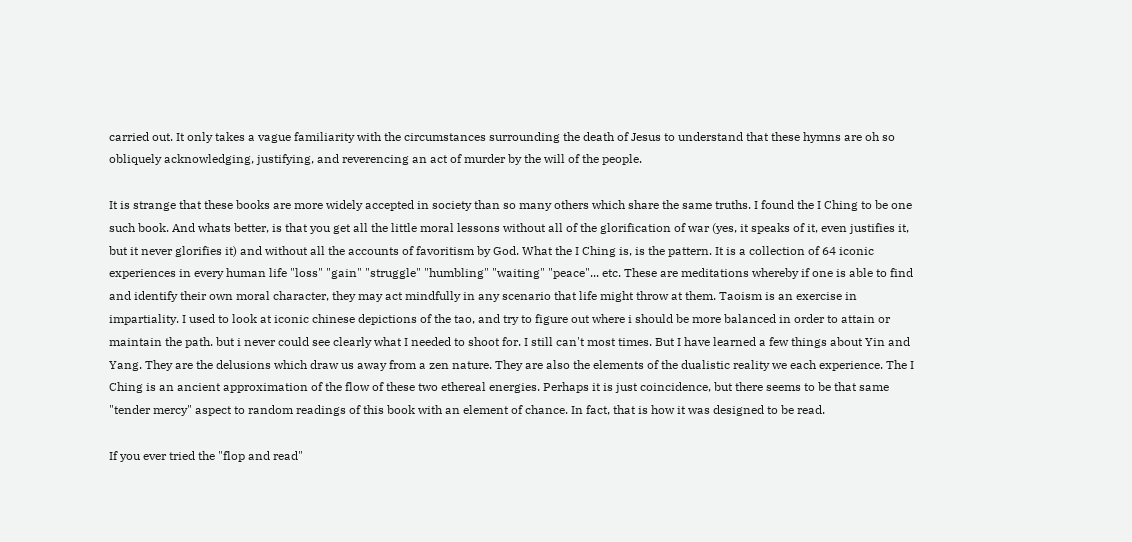carried out. It only takes a vague familiarity with the circumstances surrounding the death of Jesus to understand that these hymns are oh so obliquely acknowledging, justifying, and reverencing an act of murder by the will of the people.

It is strange that these books are more widely accepted in society than so many others which share the same truths. I found the I Ching to be one such book. And whats better, is that you get all the little moral lessons without all of the glorification of war (yes, it speaks of it, even justifies it, but it never glorifies it) and without all the accounts of favoritism by God. What the I Ching is, is the pattern. It is a collection of 64 iconic experiences in every human life "loss" "gain" "struggle" "humbling" "waiting" "peace"... etc. These are meditations whereby if one is able to find and identify their own moral character, they may act mindfully in any scenario that life might throw at them. Taoism is an exercise in impartiality. I used to look at iconic chinese depictions of the tao, and try to figure out where i should be more balanced in order to attain or maintain the path. but i never could see clearly what I needed to shoot for. I still can't most times. But I have learned a few things about Yin and Yang. They are the delusions which draw us away from a zen nature. They are also the elements of the dualistic reality we each experience. The I Ching is an ancient approximation of the flow of these two ethereal energies. Perhaps it is just coincidence, but there seems to be that same "tender mercy" aspect to random readings of this book with an element of chance. In fact, that is how it was designed to be read.

If you ever tried the "flop and read"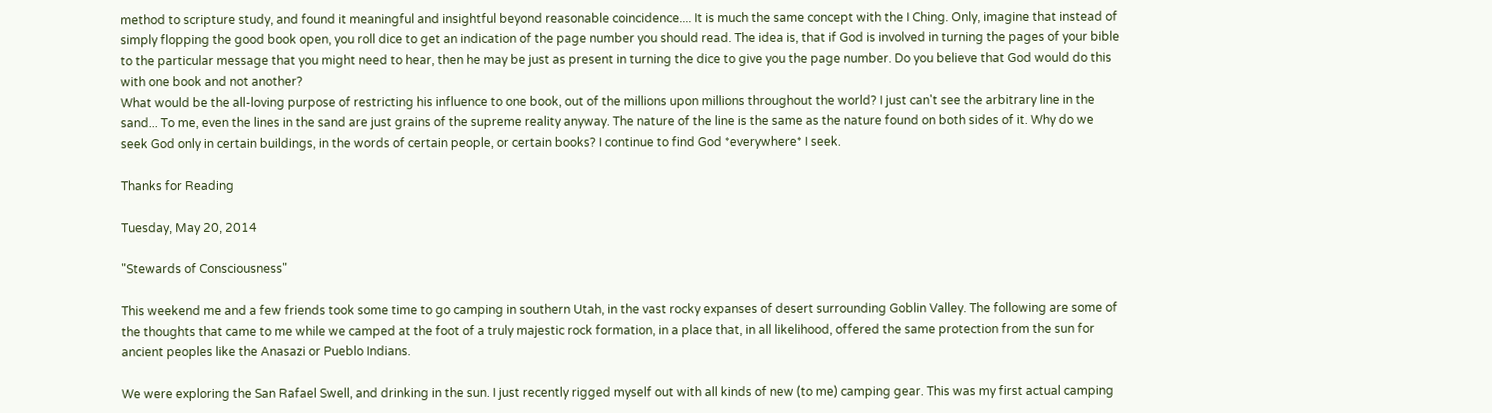method to scripture study, and found it meaningful and insightful beyond reasonable coincidence.... It is much the same concept with the I Ching. Only, imagine that instead of simply flopping the good book open, you roll dice to get an indication of the page number you should read. The idea is, that if God is involved in turning the pages of your bible to the particular message that you might need to hear, then he may be just as present in turning the dice to give you the page number. Do you believe that God would do this with one book and not another?
What would be the all-loving purpose of restricting his influence to one book, out of the millions upon millions throughout the world? I just can't see the arbitrary line in the sand... To me, even the lines in the sand are just grains of the supreme reality anyway. The nature of the line is the same as the nature found on both sides of it. Why do we seek God only in certain buildings, in the words of certain people, or certain books? I continue to find God *everywhere* I seek.

Thanks for Reading

Tuesday, May 20, 2014

"Stewards of Consciousness"

This weekend me and a few friends took some time to go camping in southern Utah, in the vast rocky expanses of desert surrounding Goblin Valley. The following are some of the thoughts that came to me while we camped at the foot of a truly majestic rock formation, in a place that, in all likelihood, offered the same protection from the sun for ancient peoples like the Anasazi or Pueblo Indians.

We were exploring the San Rafael Swell, and drinking in the sun. I just recently rigged myself out with all kinds of new (to me) camping gear. This was my first actual camping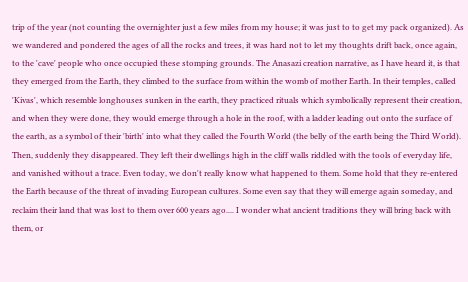trip of the year (not counting the overnighter just a few miles from my house; it was just to to get my pack organized). As we wandered and pondered the ages of all the rocks and trees, it was hard not to let my thoughts drift back, once again, to the 'cave' people who once occupied these stomping grounds. The Anasazi creation narrative, as I have heard it, is that they emerged from the Earth, they climbed to the surface from within the womb of mother Earth. In their temples, called 'Kivas', which resemble longhouses sunken in the earth, they practiced rituals which symbolically represent their creation, and when they were done, they would emerge through a hole in the roof, with a ladder leading out onto the surface of the earth, as a symbol of their 'birth' into what they called the Fourth World (the belly of the earth being the Third World). Then, suddenly they disappeared. They left their dwellings high in the cliff walls riddled with the tools of everyday life, and vanished without a trace. Even today, we don't really know what happened to them. Some hold that they re-entered the Earth because of the threat of invading European cultures. Some even say that they will emerge again someday, and reclaim their land that was lost to them over 600 years ago.... I wonder what ancient traditions they will bring back with them, or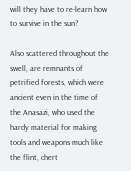will they have to re-learn how to survive in the sun?

Also scattered throughout the swell, are remnants of petrified forests, which were ancient even in the time of the Anasazi, who used the hardy material for making tools and weapons much like the flint, chert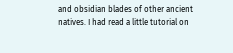and obsidian blades of other ancient natives. I had read a little tutorial on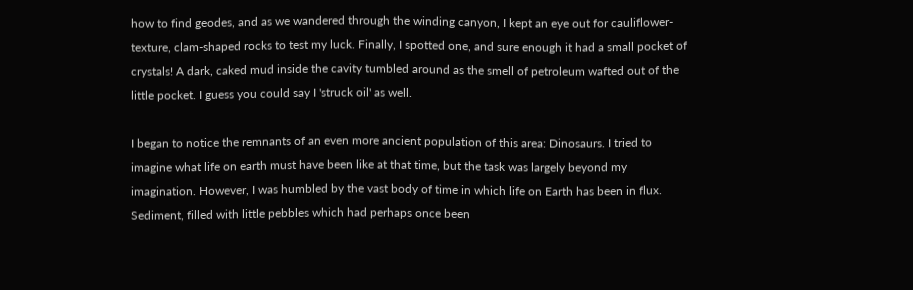how to find geodes, and as we wandered through the winding canyon, I kept an eye out for cauliflower-texture, clam-shaped rocks to test my luck. Finally, I spotted one, and sure enough it had a small pocket of crystals! A dark, caked mud inside the cavity tumbled around as the smell of petroleum wafted out of the little pocket. I guess you could say I 'struck oil' as well.

I began to notice the remnants of an even more ancient population of this area: Dinosaurs. I tried to imagine what life on earth must have been like at that time, but the task was largely beyond my imagination. However, I was humbled by the vast body of time in which life on Earth has been in flux. Sediment, filled with little pebbles which had perhaps once been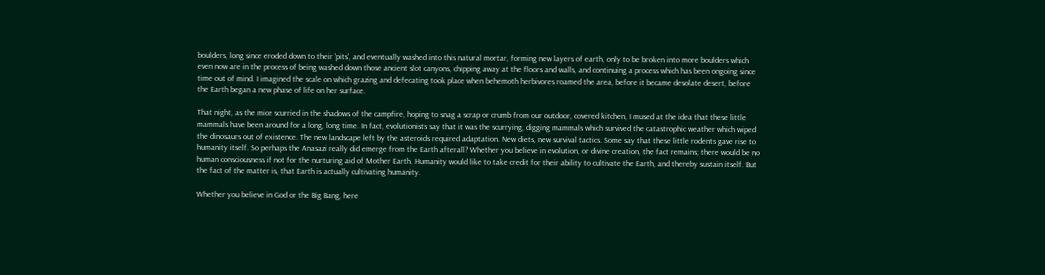boulders, long since eroded down to their 'pits', and eventually washed into this natural mortar, forming new layers of earth, only to be broken into more boulders which even now are in the process of being washed down those ancient slot canyons, chipping away at the floors and walls, and continuing a process which has been ongoing since time out of mind. I imagined the scale on which grazing and defecating took place when behemoth herbivores roamed the area, before it became desolate desert, before the Earth began a new phase of life on her surface.

That night, as the mice scurried in the shadows of the campfire, hoping to snag a scrap or crumb from our outdoor, covered kitchen, I mused at the idea that these little mammals have been around for a long, long time. In fact, evolutionists say that it was the scurrying, digging mammals which survived the catastrophic weather which wiped the dinosaurs out of existence. The new landscape left by the asteroids required adaptation. New diets, new survival tactics. Some say that these little rodents gave rise to humanity itself. So perhaps the Anasazi really did emerge from the Earth afterall? Whether you believe in evolution, or divine creation, the fact remains; there would be no human consciousness if not for the nurturing aid of Mother Earth. Humanity would like to take credit for their ability to cultivate the Earth, and thereby sustain itself. But the fact of the matter is, that Earth is actually cultivating humanity.

Whether you believe in God or the Big Bang, here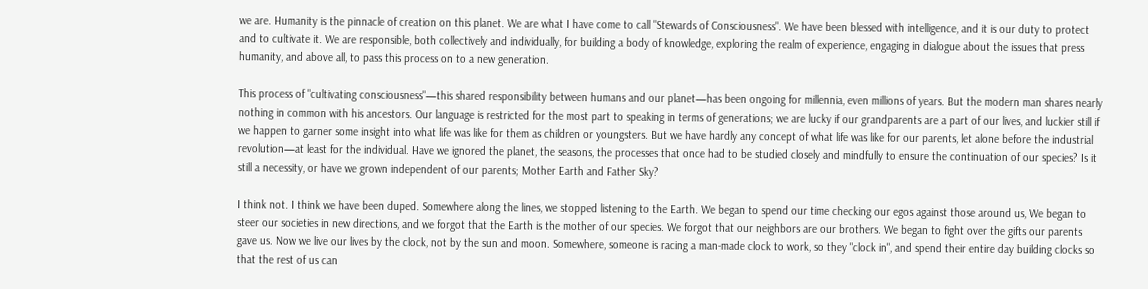we are. Humanity is the pinnacle of creation on this planet. We are what I have come to call "Stewards of Consciousness". We have been blessed with intelligence, and it is our duty to protect and to cultivate it. We are responsible, both collectively and individually, for building a body of knowledge, exploring the realm of experience, engaging in dialogue about the issues that press humanity, and above all, to pass this process on to a new generation.

This process of "cultivating consciousness"—this shared responsibility between humans and our planet—has been ongoing for millennia, even millions of years. But the modern man shares nearly nothing in common with his ancestors. Our language is restricted for the most part to speaking in terms of generations; we are lucky if our grandparents are a part of our lives, and luckier still if we happen to garner some insight into what life was like for them as children or youngsters. But we have hardly any concept of what life was like for our parents, let alone before the industrial revolution—at least for the individual. Have we ignored the planet, the seasons, the processes that once had to be studied closely and mindfully to ensure the continuation of our species? Is it still a necessity, or have we grown independent of our parents; Mother Earth and Father Sky?

I think not. I think we have been duped. Somewhere along the lines, we stopped listening to the Earth. We began to spend our time checking our egos against those around us, We began to steer our societies in new directions, and we forgot that the Earth is the mother of our species. We forgot that our neighbors are our brothers. We began to fight over the gifts our parents gave us. Now we live our lives by the clock, not by the sun and moon. Somewhere, someone is racing a man-made clock to work, so they "clock in", and spend their entire day building clocks so that the rest of us can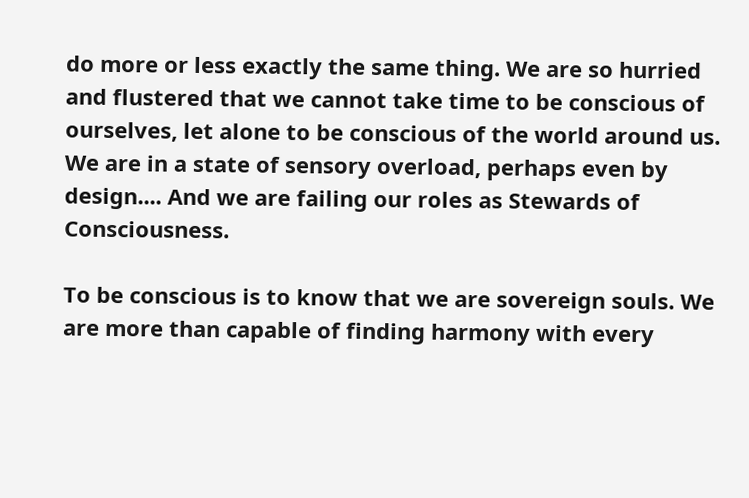do more or less exactly the same thing. We are so hurried and flustered that we cannot take time to be conscious of ourselves, let alone to be conscious of the world around us. We are in a state of sensory overload, perhaps even by design.... And we are failing our roles as Stewards of Consciousness.

To be conscious is to know that we are sovereign souls. We are more than capable of finding harmony with every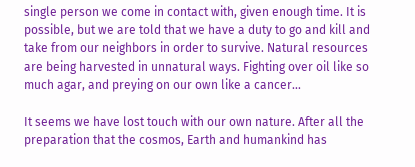single person we come in contact with, given enough time. It is possible, but we are told that we have a duty to go and kill and take from our neighbors in order to survive. Natural resources are being harvested in unnatural ways. Fighting over oil like so much agar, and preying on our own like a cancer...

It seems we have lost touch with our own nature. After all the preparation that the cosmos, Earth and humankind has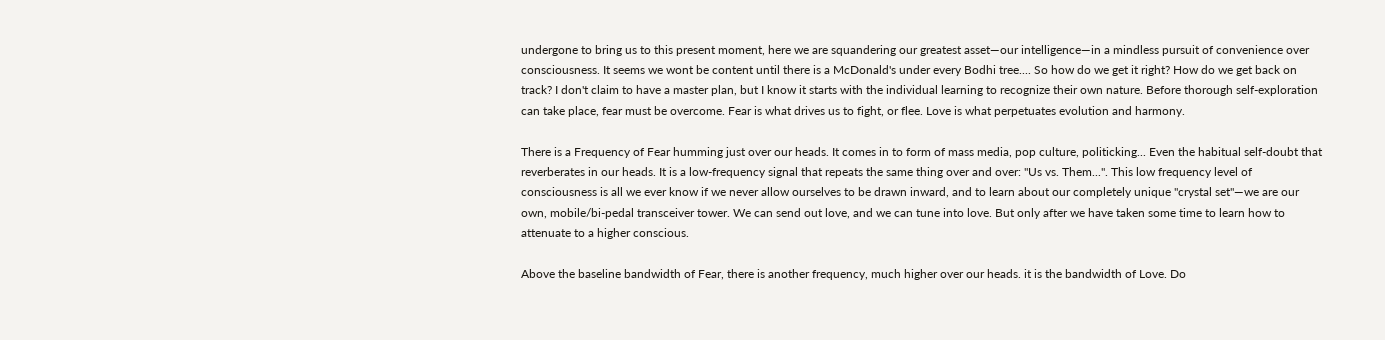undergone to bring us to this present moment, here we are squandering our greatest asset—our intelligence—in a mindless pursuit of convenience over consciousness. It seems we wont be content until there is a McDonald's under every Bodhi tree.... So how do we get it right? How do we get back on track? I don't claim to have a master plan, but I know it starts with the individual learning to recognize their own nature. Before thorough self-exploration can take place, fear must be overcome. Fear is what drives us to fight, or flee. Love is what perpetuates evolution and harmony.

There is a Frequency of Fear humming just over our heads. It comes in to form of mass media, pop culture, politicking... Even the habitual self-doubt that reverberates in our heads. It is a low-frequency signal that repeats the same thing over and over: "Us vs. Them...". This low frequency level of consciousness is all we ever know if we never allow ourselves to be drawn inward, and to learn about our completely unique "crystal set"—we are our own, mobile/bi-pedal transceiver tower. We can send out love, and we can tune into love. But only after we have taken some time to learn how to attenuate to a higher conscious.

Above the baseline bandwidth of Fear, there is another frequency, much higher over our heads. it is the bandwidth of Love. Do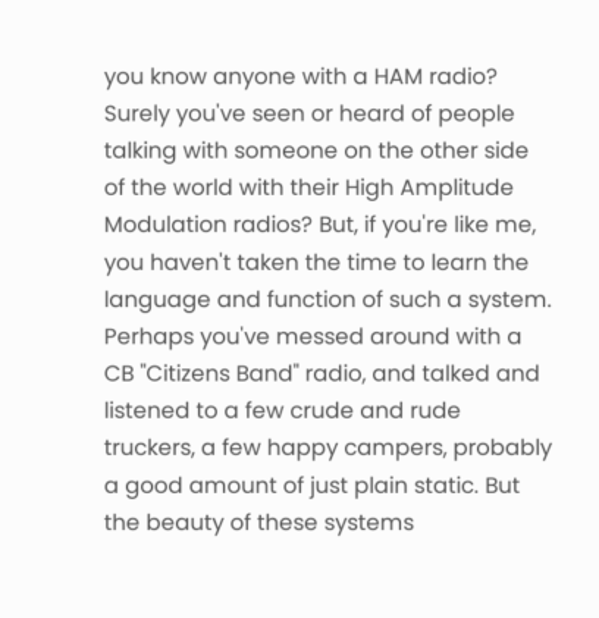you know anyone with a HAM radio? Surely you've seen or heard of people talking with someone on the other side of the world with their High Amplitude Modulation radios? But, if you're like me, you haven't taken the time to learn the language and function of such a system. Perhaps you've messed around with a CB "Citizens Band" radio, and talked and listened to a few crude and rude truckers, a few happy campers, probably a good amount of just plain static. But the beauty of these systems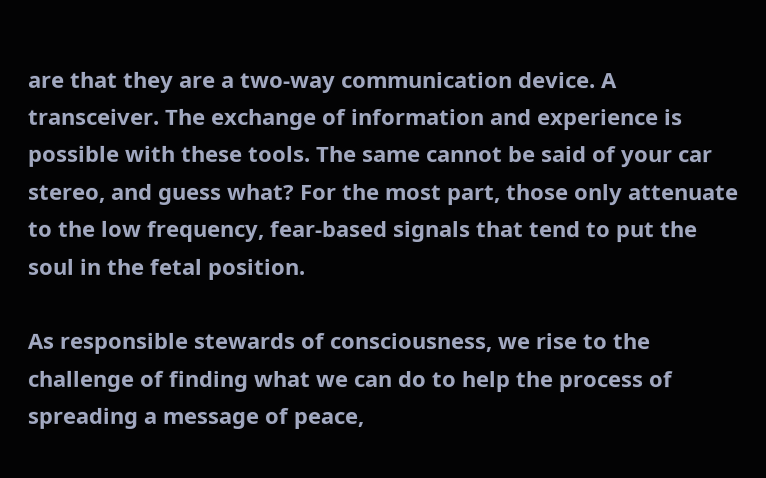are that they are a two-way communication device. A transceiver. The exchange of information and experience is possible with these tools. The same cannot be said of your car stereo, and guess what? For the most part, those only attenuate to the low frequency, fear-based signals that tend to put the soul in the fetal position.

As responsible stewards of consciousness, we rise to the challenge of finding what we can do to help the process of spreading a message of peace,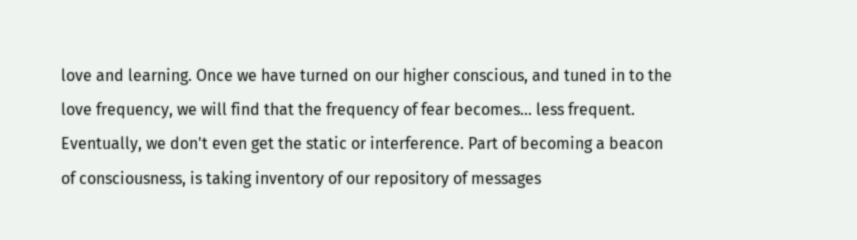love and learning. Once we have turned on our higher conscious, and tuned in to the love frequency, we will find that the frequency of fear becomes... less frequent. Eventually, we don't even get the static or interference. Part of becoming a beacon of consciousness, is taking inventory of our repository of messages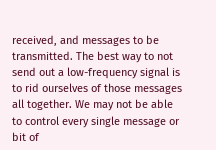received, and messages to be transmitted. The best way to not send out a low-frequency signal is to rid ourselves of those messages all together. We may not be able to control every single message or bit of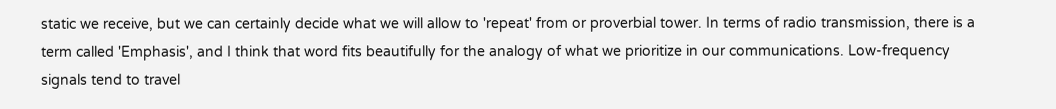static we receive, but we can certainly decide what we will allow to 'repeat' from or proverbial tower. In terms of radio transmission, there is a term called 'Emphasis', and I think that word fits beautifully for the analogy of what we prioritize in our communications. Low-frequency signals tend to travel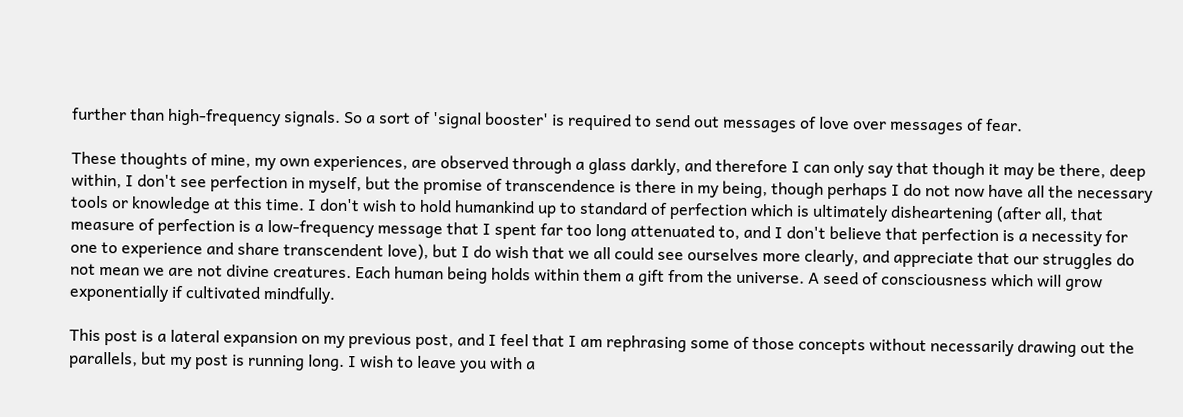further than high-frequency signals. So a sort of 'signal booster' is required to send out messages of love over messages of fear.

These thoughts of mine, my own experiences, are observed through a glass darkly, and therefore I can only say that though it may be there, deep within, I don't see perfection in myself, but the promise of transcendence is there in my being, though perhaps I do not now have all the necessary tools or knowledge at this time. I don't wish to hold humankind up to standard of perfection which is ultimately disheartening (after all, that measure of perfection is a low-frequency message that I spent far too long attenuated to, and I don't believe that perfection is a necessity for one to experience and share transcendent love), but I do wish that we all could see ourselves more clearly, and appreciate that our struggles do not mean we are not divine creatures. Each human being holds within them a gift from the universe. A seed of consciousness which will grow exponentially if cultivated mindfully.

This post is a lateral expansion on my previous post, and I feel that I am rephrasing some of those concepts without necessarily drawing out the parallels, but my post is running long. I wish to leave you with a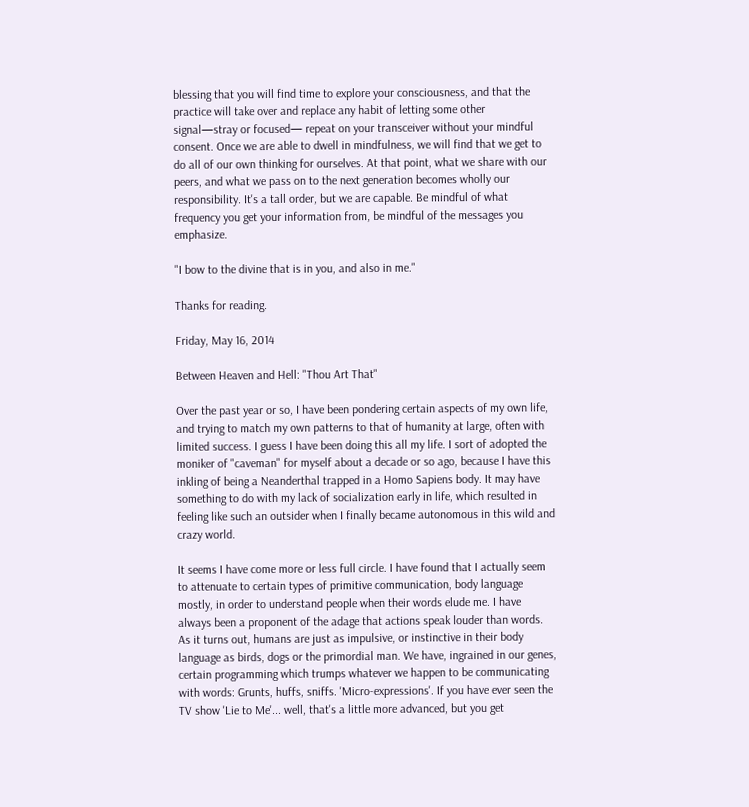blessing that you will find time to explore your consciousness, and that the practice will take over and replace any habit of letting some other signal—stray or focused— repeat on your transceiver without your mindful consent. Once we are able to dwell in mindfulness, we will find that we get to do all of our own thinking for ourselves. At that point, what we share with our peers, and what we pass on to the next generation becomes wholly our responsibility. It's a tall order, but we are capable. Be mindful of what frequency you get your information from, be mindful of the messages you emphasize.

"I bow to the divine that is in you, and also in me."

Thanks for reading.

Friday, May 16, 2014

Between Heaven and Hell: "Thou Art That"

Over the past year or so, I have been pondering certain aspects of my own life, and trying to match my own patterns to that of humanity at large, often with limited success. I guess I have been doing this all my life. I sort of adopted the moniker of "caveman" for myself about a decade or so ago, because I have this inkling of being a Neanderthal trapped in a Homo Sapiens body. It may have something to do with my lack of socialization early in life, which resulted in feeling like such an outsider when I finally became autonomous in this wild and crazy world.

It seems I have come more or less full circle. I have found that I actually seem to attenuate to certain types of primitive communication, body language mostly, in order to understand people when their words elude me. I have always been a proponent of the adage that actions speak louder than words. As it turns out, humans are just as impulsive, or instinctive in their body language as birds, dogs or the primordial man. We have, ingrained in our genes, certain programming which trumps whatever we happen to be communicating with words: Grunts, huffs, sniffs. 'Micro-expressions'. If you have ever seen the TV show 'Lie to Me'... well, that's a little more advanced, but you get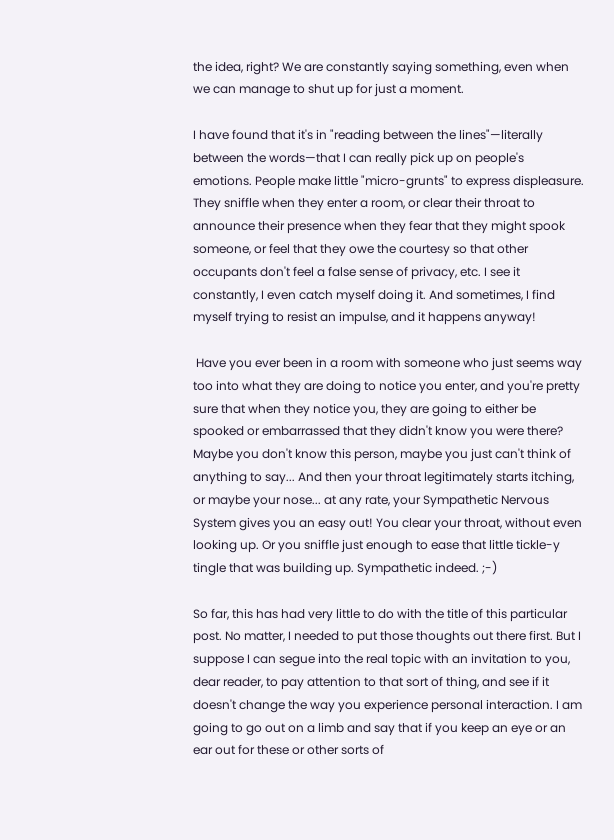the idea, right? We are constantly saying something, even when we can manage to shut up for just a moment.

I have found that it's in "reading between the lines"—literally between the words—that I can really pick up on people's emotions. People make little "micro-grunts" to express displeasure. They sniffle when they enter a room, or clear their throat to announce their presence when they fear that they might spook someone, or feel that they owe the courtesy so that other occupants don't feel a false sense of privacy, etc. I see it constantly, I even catch myself doing it. And sometimes, I find myself trying to resist an impulse, and it happens anyway!

 Have you ever been in a room with someone who just seems way too into what they are doing to notice you enter, and you're pretty sure that when they notice you, they are going to either be spooked or embarrassed that they didn't know you were there? Maybe you don't know this person, maybe you just can't think of anything to say... And then your throat legitimately starts itching, or maybe your nose... at any rate, your Sympathetic Nervous System gives you an easy out! You clear your throat, without even looking up. Or you sniffle just enough to ease that little tickle-y tingle that was building up. Sympathetic indeed. ;-)

So far, this has had very little to do with the title of this particular post. No matter, I needed to put those thoughts out there first. But I suppose I can segue into the real topic with an invitation to you, dear reader, to pay attention to that sort of thing, and see if it doesn't change the way you experience personal interaction. I am going to go out on a limb and say that if you keep an eye or an ear out for these or other sorts of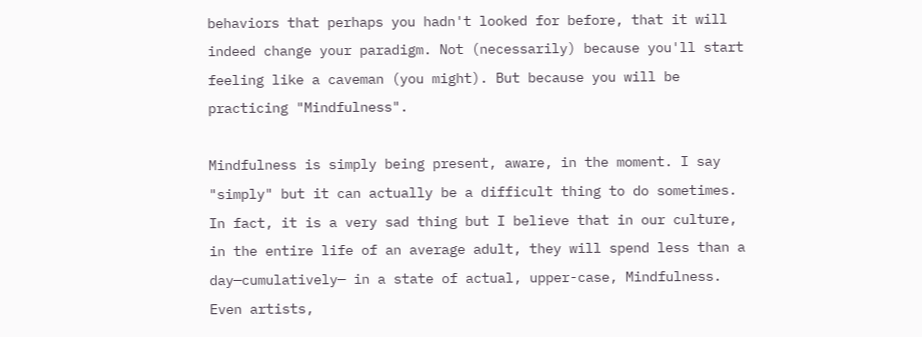behaviors that perhaps you hadn't looked for before, that it will indeed change your paradigm. Not (necessarily) because you'll start feeling like a caveman (you might). But because you will be practicing "Mindfulness".

Mindfulness is simply being present, aware, in the moment. I say "simply" but it can actually be a difficult thing to do sometimes. In fact, it is a very sad thing but I believe that in our culture, in the entire life of an average adult, they will spend less than a day—cumulatively— in a state of actual, upper-case, Mindfulness. Even artists,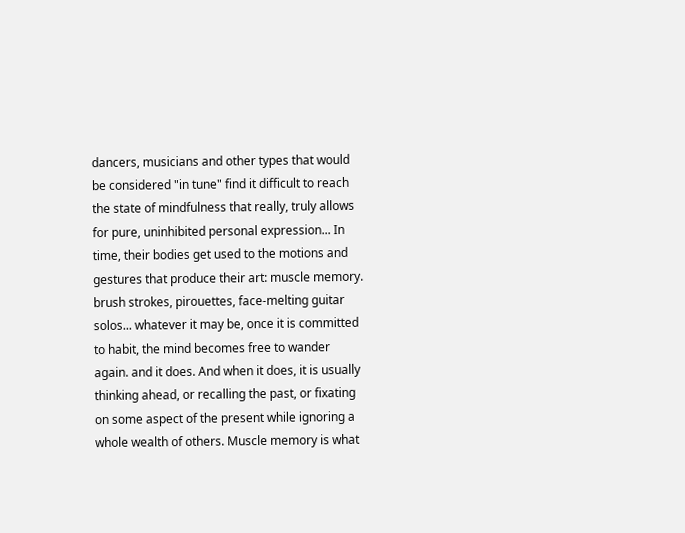dancers, musicians and other types that would be considered "in tune" find it difficult to reach the state of mindfulness that really, truly allows for pure, uninhibited personal expression... In time, their bodies get used to the motions and gestures that produce their art: muscle memory. brush strokes, pirouettes, face-melting guitar solos... whatever it may be, once it is committed to habit, the mind becomes free to wander again. and it does. And when it does, it is usually thinking ahead, or recalling the past, or fixating on some aspect of the present while ignoring a whole wealth of others. Muscle memory is what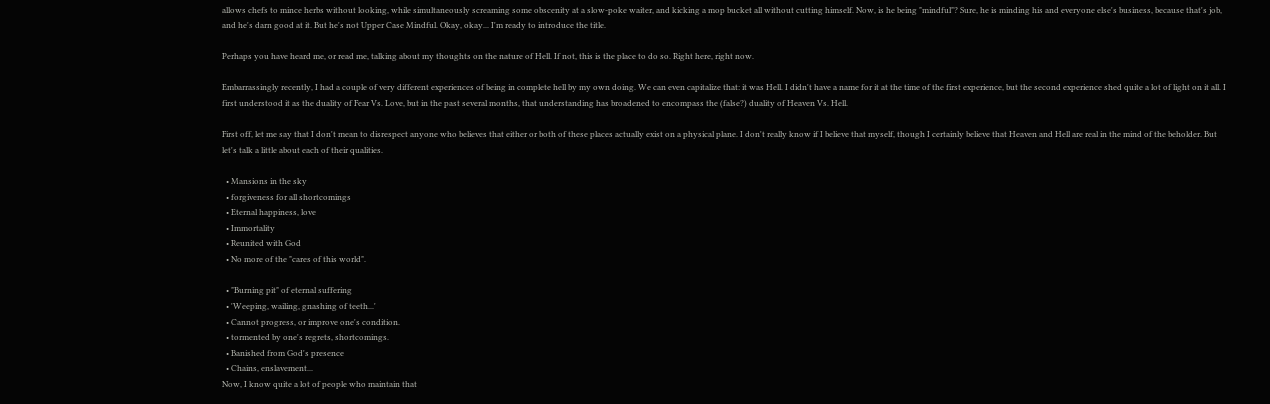allows chefs to mince herbs without looking, while simultaneously screaming some obscenity at a slow-poke waiter, and kicking a mop bucket all without cutting himself. Now, is he being "mindful"? Sure, he is minding his and everyone else's business, because that's job, and he's darn good at it. But he's not Upper Case Mindful. Okay, okay... I'm ready to introduce the title.

Perhaps you have heard me, or read me, talking about my thoughts on the nature of Hell. If not, this is the place to do so. Right here, right now.

Embarrassingly recently, I had a couple of very different experiences of being in complete hell by my own doing. We can even capitalize that: it was Hell. I didn't have a name for it at the time of the first experience, but the second experience shed quite a lot of light on it all. I first understood it as the duality of Fear Vs. Love, but in the past several months, that understanding has broadened to encompass the (false?) duality of Heaven Vs. Hell.

First off, let me say that I don't mean to disrespect anyone who believes that either or both of these places actually exist on a physical plane. I don't really know if I believe that myself, though I certainly believe that Heaven and Hell are real in the mind of the beholder. But let's talk a little about each of their qualities.

  • Mansions in the sky
  • forgiveness for all shortcomings
  • Eternal happiness, love
  • Immortality
  • Reunited with God
  • No more of the "cares of this world".

  • "Burning pit" of eternal suffering
  • 'Weeping, wailing, gnashing of teeth...'
  • Cannot progress, or improve one's condition.
  • tormented by one's regrets, shortcomings.
  • Banished from God's presence
  • Chains, enslavement...
Now, I know quite a lot of people who maintain that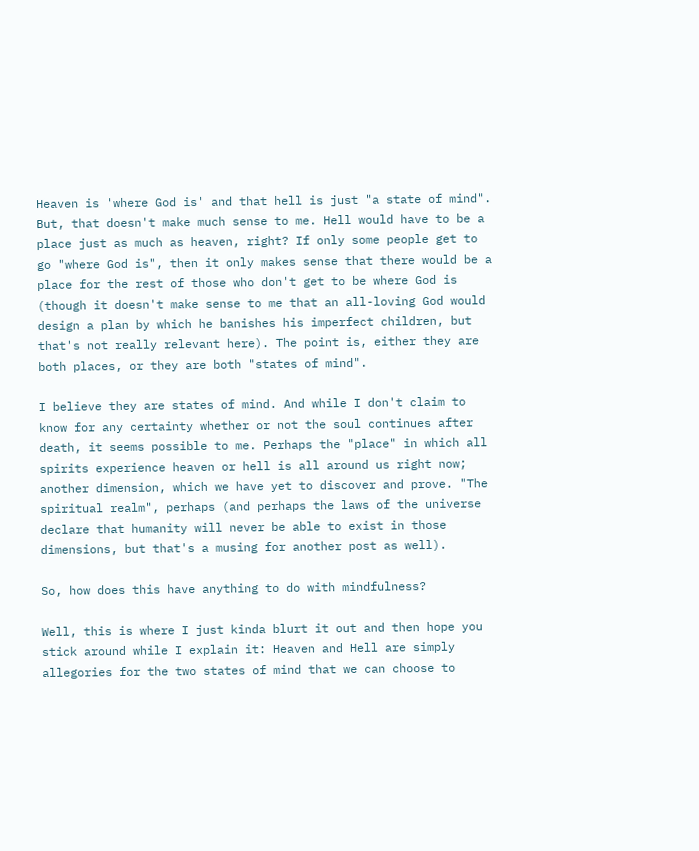Heaven is 'where God is' and that hell is just "a state of mind". But, that doesn't make much sense to me. Hell would have to be a place just as much as heaven, right? If only some people get to go "where God is", then it only makes sense that there would be a place for the rest of those who don't get to be where God is (though it doesn't make sense to me that an all-loving God would design a plan by which he banishes his imperfect children, but that's not really relevant here). The point is, either they are both places, or they are both "states of mind".

I believe they are states of mind. And while I don't claim to know for any certainty whether or not the soul continues after death, it seems possible to me. Perhaps the "place" in which all spirits experience heaven or hell is all around us right now; another dimension, which we have yet to discover and prove. "The spiritual realm", perhaps (and perhaps the laws of the universe declare that humanity will never be able to exist in those dimensions, but that's a musing for another post as well).

So, how does this have anything to do with mindfulness?

Well, this is where I just kinda blurt it out and then hope you stick around while I explain it: Heaven and Hell are simply allegories for the two states of mind that we can choose to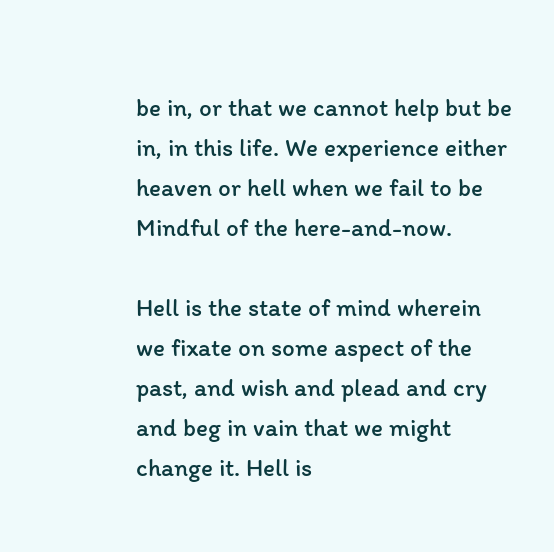be in, or that we cannot help but be in, in this life. We experience either heaven or hell when we fail to be Mindful of the here-and-now.

Hell is the state of mind wherein we fixate on some aspect of the past, and wish and plead and cry and beg in vain that we might change it. Hell is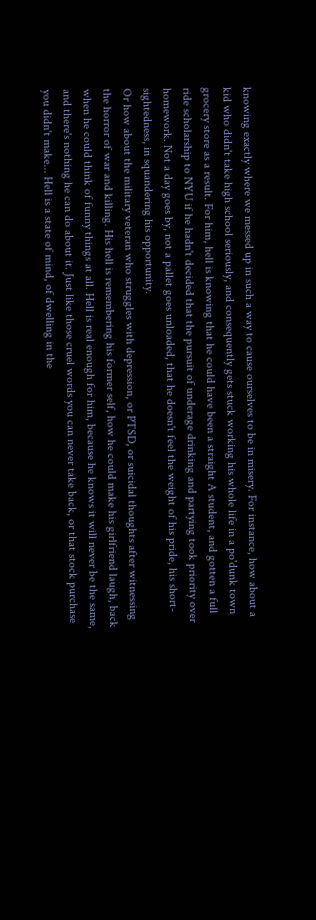knowing exactly where we messed up in such a way to cause ourselves to be in misery. For instance, how about a kid who didn't take high school seriously, and consequently gets stuck working his whole life in a po'dunk town grocery store as a result. For him, hell is knowing that he could have been a straight A student, and gotten a full ride scholarship to NYU if he hadn't decided that the pursuit of underage drinking and partying took priority over homework. Not a day goes by, not a pallet goes unloaded, that he doesn't feel the weight of his pride, his short-sightedness, in squandering his opportunity.
Or how about the military veteran who struggles with depression, or PTSD, or suicidal thoughts after witnessing the horror of war and killing. His hell is remembering his former self, how he could make his girlfriend laugh, back when he could think of funny things at all. Hell is real enough for him, because he knows it will never be the same, and there's nothing he can do about it. Just like those cruel words you can never take back, or that stock purchase you didn't make... Hell is a state of mind, of dwelling in the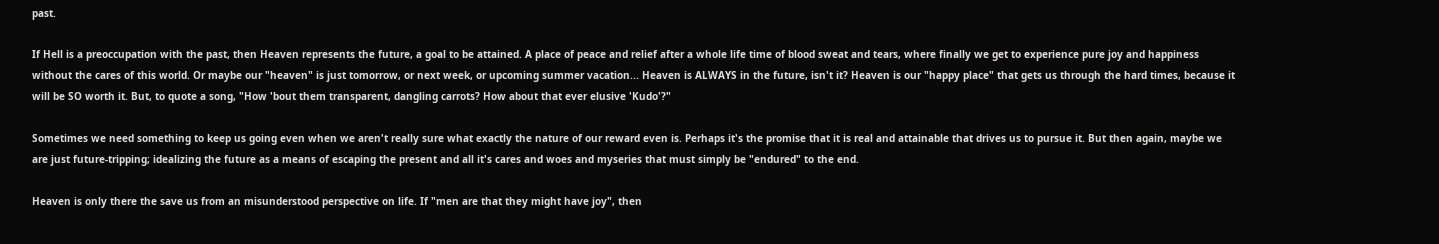past.

If Hell is a preoccupation with the past, then Heaven represents the future, a goal to be attained. A place of peace and relief after a whole life time of blood sweat and tears, where finally we get to experience pure joy and happiness without the cares of this world. Or maybe our "heaven" is just tomorrow, or next week, or upcoming summer vacation... Heaven is ALWAYS in the future, isn't it? Heaven is our "happy place" that gets us through the hard times, because it will be SO worth it. But, to quote a song, "How 'bout them transparent, dangling carrots? How about that ever elusive 'Kudo'?"

Sometimes we need something to keep us going even when we aren't really sure what exactly the nature of our reward even is. Perhaps it's the promise that it is real and attainable that drives us to pursue it. But then again, maybe we are just future-tripping; idealizing the future as a means of escaping the present and all it's cares and woes and myseries that must simply be "endured" to the end.

Heaven is only there the save us from an misunderstood perspective on life. If "men are that they might have joy", then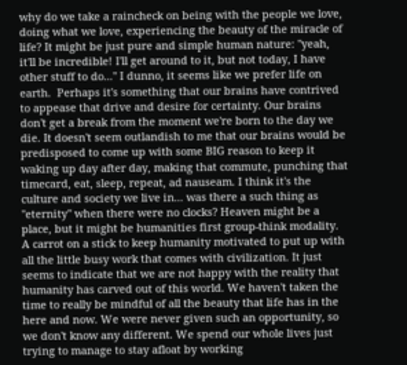why do we take a raincheck on being with the people we love, doing what we love, experiencing the beauty of the miracle of life? It might be just pure and simple human nature: "yeah, it'll be incredible! I'll get around to it, but not today, I have other stuff to do..." I dunno, it seems like we prefer life on earth.  Perhaps it's something that our brains have contrived to appease that drive and desire for certainty. Our brains don't get a break from the moment we're born to the day we die. It doesn't seem outlandish to me that our brains would be predisposed to come up with some BIG reason to keep it waking up day after day, making that commute, punching that timecard, eat, sleep, repeat, ad nauseam. I think it's the culture and society we live in... was there a such thing as "eternity" when there were no clocks? Heaven might be a place, but it might be humanities first group-think modality. A carrot on a stick to keep humanity motivated to put up with all the little busy work that comes with civilization. It just seems to indicate that we are not happy with the reality that humanity has carved out of this world. We haven't taken the time to really be mindful of all the beauty that life has in the here and now. We were never given such an opportunity, so we don't know any different. We spend our whole lives just trying to manage to stay afloat by working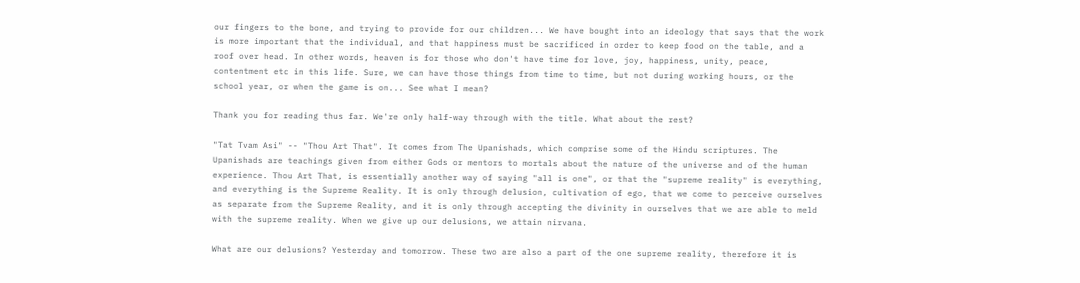our fingers to the bone, and trying to provide for our children... We have bought into an ideology that says that the work is more important that the individual, and that happiness must be sacrificed in order to keep food on the table, and a roof over head. In other words, heaven is for those who don't have time for love, joy, happiness, unity, peace, contentment etc in this life. Sure, we can have those things from time to time, but not during working hours, or the school year, or when the game is on... See what I mean?

Thank you for reading thus far. We're only half-way through with the title. What about the rest?

"Tat Tvam Asi" -- "Thou Art That". It comes from The Upanishads, which comprise some of the Hindu scriptures. The Upanishads are teachings given from either Gods or mentors to mortals about the nature of the universe and of the human experience. Thou Art That, is essentially another way of saying "all is one", or that the "supreme reality" is everything, and everything is the Supreme Reality. It is only through delusion, cultivation of ego, that we come to perceive ourselves as separate from the Supreme Reality, and it is only through accepting the divinity in ourselves that we are able to meld with the supreme reality. When we give up our delusions, we attain nirvana.

What are our delusions? Yesterday and tomorrow. These two are also a part of the one supreme reality, therefore it is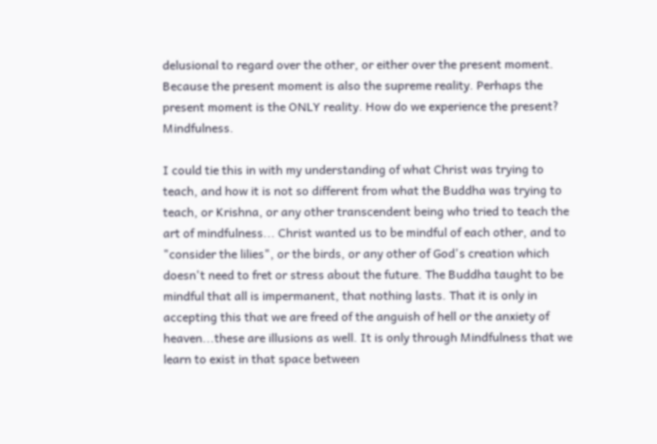delusional to regard over the other, or either over the present moment. Because the present moment is also the supreme reality. Perhaps the present moment is the ONLY reality. How do we experience the present? Mindfulness.

I could tie this in with my understanding of what Christ was trying to teach, and how it is not so different from what the Buddha was trying to teach, or Krishna, or any other transcendent being who tried to teach the art of mindfulness... Christ wanted us to be mindful of each other, and to "consider the lilies", or the birds, or any other of God's creation which doesn't need to fret or stress about the future. The Buddha taught to be mindful that all is impermanent, that nothing lasts. That it is only in accepting this that we are freed of the anguish of hell or the anxiety of heaven...these are illusions as well. It is only through Mindfulness that we learn to exist in that space between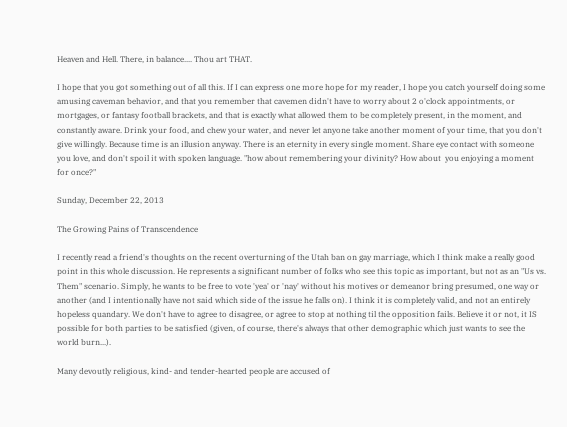Heaven and Hell. There, in balance.... Thou art THAT.

I hope that you got something out of all this. If I can express one more hope for my reader, I hope you catch yourself doing some amusing caveman behavior, and that you remember that cavemen didn't have to worry about 2 o'clock appointments, or mortgages, or fantasy football brackets, and that is exactly what allowed them to be completely present, in the moment, and constantly aware. Drink your food, and chew your water, and never let anyone take another moment of your time, that you don't give willingly. Because time is an illusion anyway. There is an eternity in every single moment. Share eye contact with someone you love, and don't spoil it with spoken language. "how about remembering your divinity? How about  you enjoying a moment for once?"

Sunday, December 22, 2013

The Growing Pains of Transcendence

I recently read a friend's thoughts on the recent overturning of the Utah ban on gay marriage, which I think make a really good point in this whole discussion. He represents a significant number of folks who see this topic as important, but not as an "Us vs. Them" scenario. Simply, he wants to be free to vote 'yea' or 'nay' without his motives or demeanor bring presumed, one way or another (and I intentionally have not said which side of the issue he falls on). I think it is completely valid, and not an entirely hopeless quandary. We don't have to agree to disagree, or agree to stop at nothing til the opposition fails. Believe it or not, it IS possible for both parties to be satisfied (given, of course, there's always that other demographic which just wants to see the world burn...).

Many devoutly religious, kind- and tender-hearted people are accused of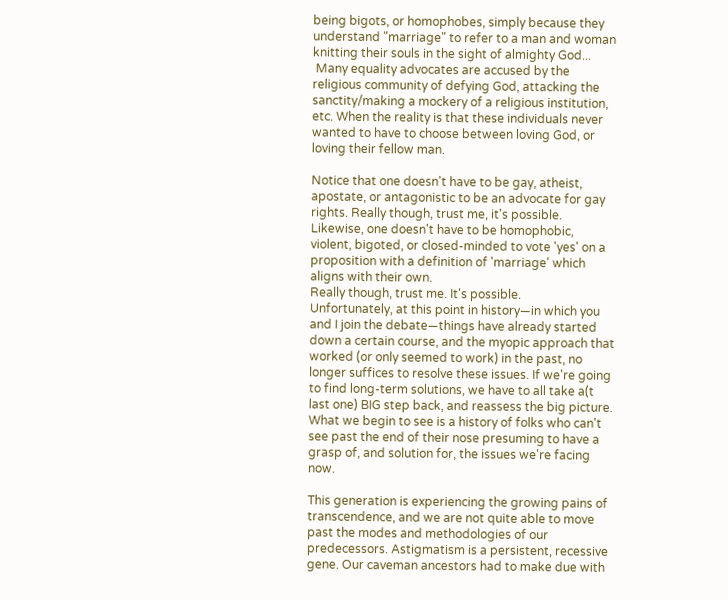being bigots, or homophobes, simply because they understand "marriage" to refer to a man and woman knitting their souls in the sight of almighty God...
 Many equality advocates are accused by the religious community of defying God, attacking the sanctity/making a mockery of a religious institution, etc. When the reality is that these individuals never wanted to have to choose between loving God, or loving their fellow man.

Notice that one doesn't have to be gay, atheist, apostate, or antagonistic to be an advocate for gay rights. Really though, trust me, it's possible.
Likewise, one doesn't have to be homophobic, violent, bigoted, or closed-minded to vote 'yes' on a proposition with a definition of 'marriage' which aligns with their own.
Really though, trust me. It's possible.
Unfortunately, at this point in history—in which you and I join the debate—things have already started down a certain course, and the myopic approach that worked (or only seemed to work) in the past, no longer suffices to resolve these issues. If we're going to find long-term solutions, we have to all take a(t last one) BIG step back, and reassess the big picture. What we begin to see is a history of folks who can't see past the end of their nose presuming to have a grasp of, and solution for, the issues we're facing now.

This generation is experiencing the growing pains of transcendence, and we are not quite able to move past the modes and methodologies of our predecessors. Astigmatism is a persistent, recessive gene. Our caveman ancestors had to make due with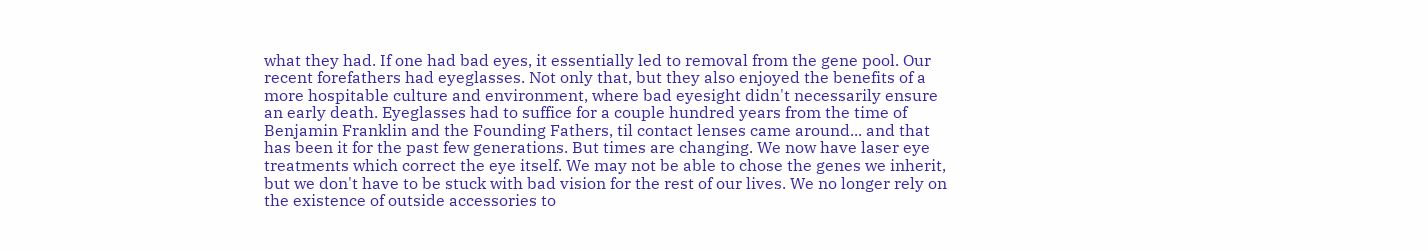what they had. If one had bad eyes, it essentially led to removal from the gene pool. Our recent forefathers had eyeglasses. Not only that, but they also enjoyed the benefits of a more hospitable culture and environment, where bad eyesight didn't necessarily ensure an early death. Eyeglasses had to suffice for a couple hundred years from the time of Benjamin Franklin and the Founding Fathers, til contact lenses came around... and that has been it for the past few generations. But times are changing. We now have laser eye treatments which correct the eye itself. We may not be able to chose the genes we inherit, but we don't have to be stuck with bad vision for the rest of our lives. We no longer rely on the existence of outside accessories to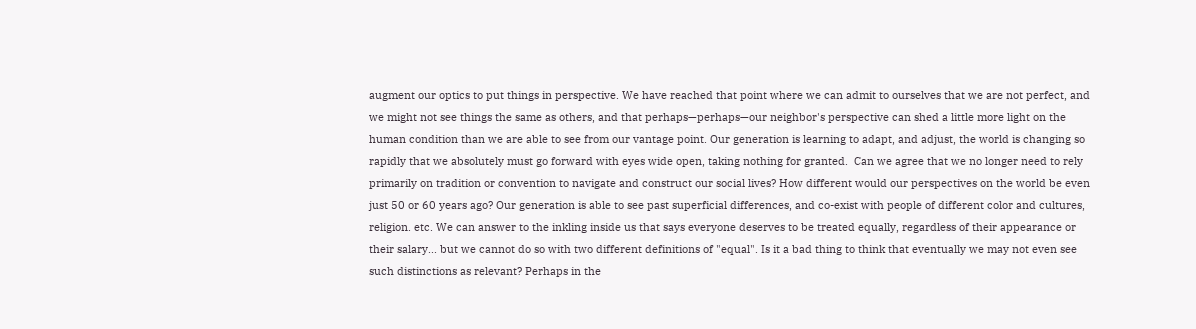augment our optics to put things in perspective. We have reached that point where we can admit to ourselves that we are not perfect, and we might not see things the same as others, and that perhaps—perhaps—our neighbor's perspective can shed a little more light on the human condition than we are able to see from our vantage point. Our generation is learning to adapt, and adjust, the world is changing so rapidly that we absolutely must go forward with eyes wide open, taking nothing for granted.  Can we agree that we no longer need to rely primarily on tradition or convention to navigate and construct our social lives? How different would our perspectives on the world be even just 50 or 60 years ago? Our generation is able to see past superficial differences, and co-exist with people of different color and cultures, religion. etc. We can answer to the inkling inside us that says everyone deserves to be treated equally, regardless of their appearance or their salary... but we cannot do so with two different definitions of "equal". Is it a bad thing to think that eventually we may not even see such distinctions as relevant? Perhaps in the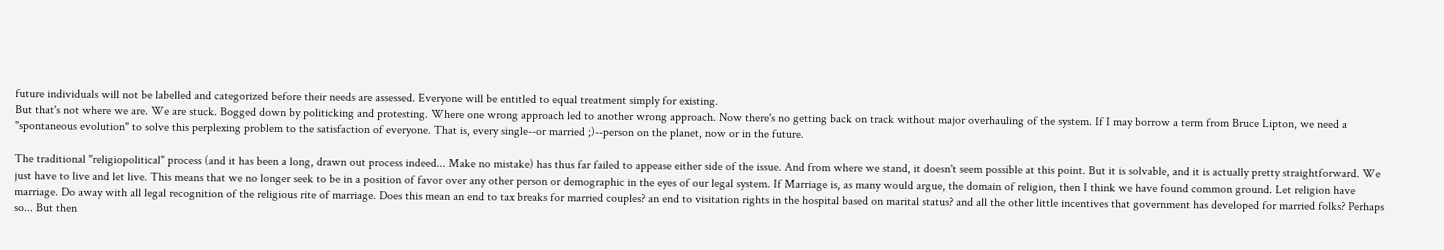future individuals will not be labelled and categorized before their needs are assessed. Everyone will be entitled to equal treatment simply for existing.
But that's not where we are. We are stuck. Bogged down by politicking and protesting. Where one wrong approach led to another wrong approach. Now there's no getting back on track without major overhauling of the system. If I may borrow a term from Bruce Lipton, we need a "spontaneous evolution" to solve this perplexing problem to the satisfaction of everyone. That is, every single--or married ;)--person on the planet, now or in the future.

The traditional "religiopolitical" process (and it has been a long, drawn out process indeed... Make no mistake) has thus far failed to appease either side of the issue. And from where we stand, it doesn't seem possible at this point. But it is solvable, and it is actually pretty straightforward. We just have to live and let live. This means that we no longer seek to be in a position of favor over any other person or demographic in the eyes of our legal system. If Marriage is, as many would argue, the domain of religion, then I think we have found common ground. Let religion have marriage. Do away with all legal recognition of the religious rite of marriage. Does this mean an end to tax breaks for married couples? an end to visitation rights in the hospital based on marital status? and all the other little incentives that government has developed for married folks? Perhaps so... But then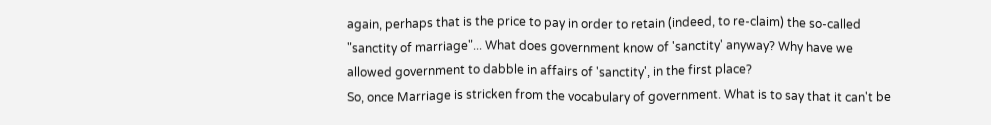again, perhaps that is the price to pay in order to retain (indeed, to re-claim) the so-called "sanctity of marriage"... What does government know of 'sanctity' anyway? Why have we allowed government to dabble in affairs of 'sanctity', in the first place?
So, once Marriage is stricken from the vocabulary of government. What is to say that it can't be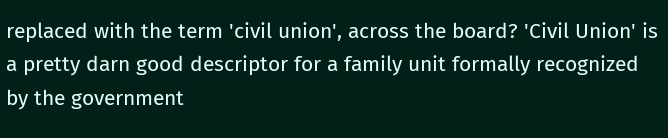replaced with the term 'civil union', across the board? 'Civil Union' is a pretty darn good descriptor for a family unit formally recognized by the government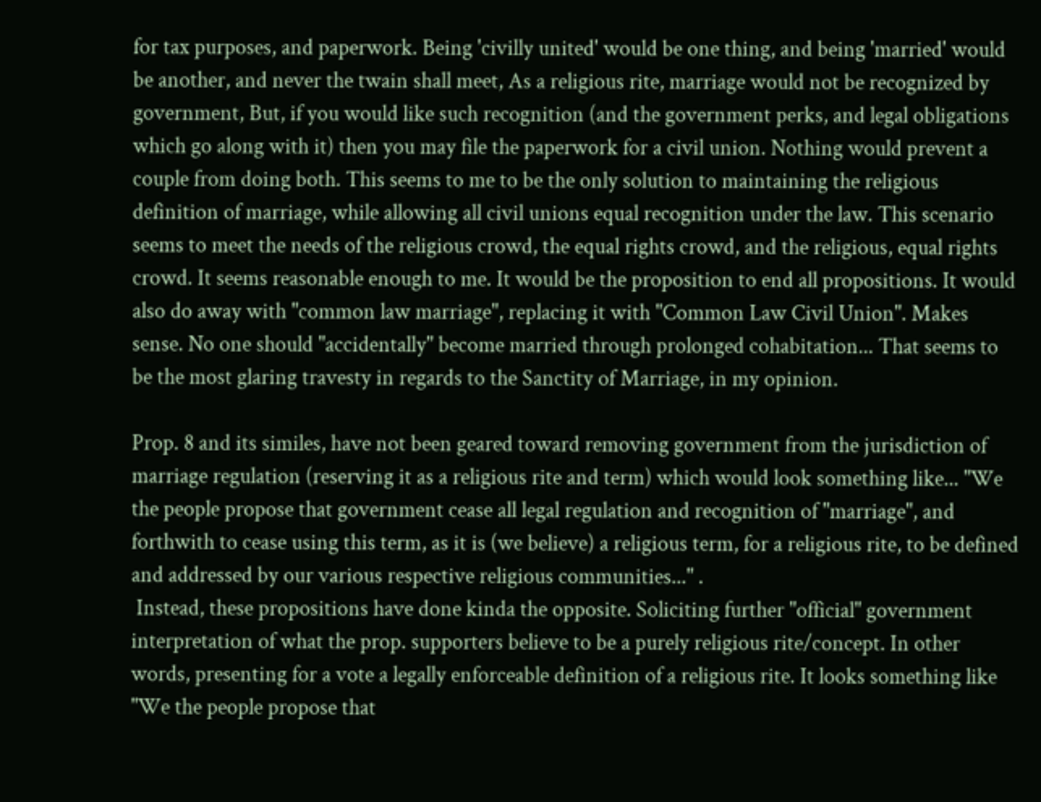for tax purposes, and paperwork. Being 'civilly united' would be one thing, and being 'married' would be another, and never the twain shall meet, As a religious rite, marriage would not be recognized by government, But, if you would like such recognition (and the government perks, and legal obligations which go along with it) then you may file the paperwork for a civil union. Nothing would prevent a couple from doing both. This seems to me to be the only solution to maintaining the religious definition of marriage, while allowing all civil unions equal recognition under the law. This scenario seems to meet the needs of the religious crowd, the equal rights crowd, and the religious, equal rights crowd. It seems reasonable enough to me. It would be the proposition to end all propositions. It would also do away with "common law marriage", replacing it with "Common Law Civil Union". Makes sense. No one should "accidentally" become married through prolonged cohabitation... That seems to be the most glaring travesty in regards to the Sanctity of Marriage, in my opinion.

Prop. 8 and its similes, have not been geared toward removing government from the jurisdiction of marriage regulation (reserving it as a religious rite and term) which would look something like... "We the people propose that government cease all legal regulation and recognition of "marriage", and forthwith to cease using this term, as it is (we believe) a religious term, for a religious rite, to be defined and addressed by our various respective religious communities..." .
 Instead, these propositions have done kinda the opposite. Soliciting further "official" government interpretation of what the prop. supporters believe to be a purely religious rite/concept. In other words, presenting for a vote a legally enforceable definition of a religious rite. It looks something like "We the people propose that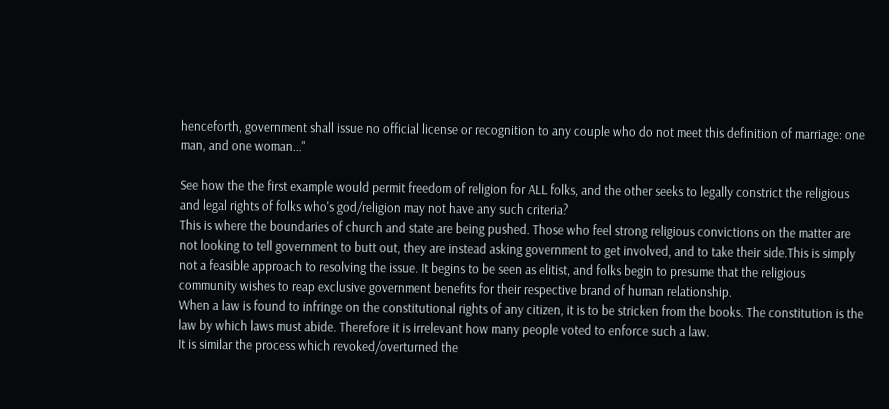henceforth, government shall issue no official license or recognition to any couple who do not meet this definition of marriage: one man, and one woman..."

See how the the first example would permit freedom of religion for ALL folks, and the other seeks to legally constrict the religious and legal rights of folks who's god/religion may not have any such criteria?
This is where the boundaries of church and state are being pushed. Those who feel strong religious convictions on the matter are not looking to tell government to butt out, they are instead asking government to get involved, and to take their side.This is simply not a feasible approach to resolving the issue. It begins to be seen as elitist, and folks begin to presume that the religious community wishes to reap exclusive government benefits for their respective brand of human relationship.
When a law is found to infringe on the constitutional rights of any citizen, it is to be stricken from the books. The constitution is the law by which laws must abide. Therefore it is irrelevant how many people voted to enforce such a law.
It is similar the process which revoked/overturned the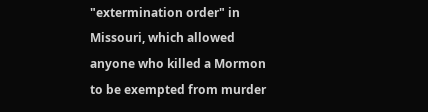"extermination order" in Missouri, which allowed anyone who killed a Mormon to be exempted from murder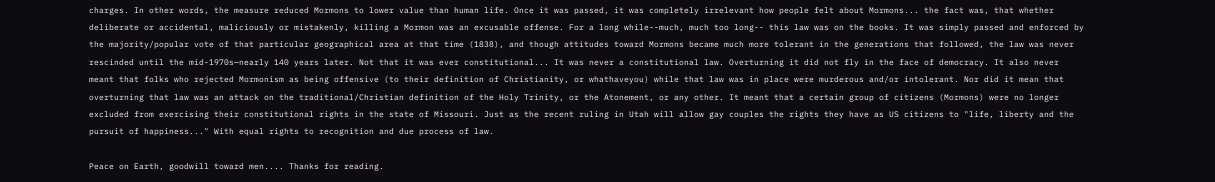charges. In other words, the measure reduced Mormons to lower value than human life. Once it was passed, it was completely irrelevant how people felt about Mormons... the fact was, that whether deliberate or accidental, maliciously or mistakenly, killing a Mormon was an excusable offense. For a long while--much, much too long-- this law was on the books. It was simply passed and enforced by the majority/popular vote of that particular geographical area at that time (1838), and though attitudes toward Mormons became much more tolerant in the generations that followed, the law was never rescinded until the mid-1970s—nearly 140 years later. Not that it was ever constitutional... It was never a constitutional law. Overturning it did not fly in the face of democracy. It also never meant that folks who rejected Mormonism as being offensive (to their definition of Christianity, or whathaveyou) while that law was in place were murderous and/or intolerant. Nor did it mean that overturning that law was an attack on the traditional/Christian definition of the Holy Trinity, or the Atonement, or any other. It meant that a certain group of citizens (Mormons) were no longer excluded from exercising their constitutional rights in the state of Missouri. Just as the recent ruling in Utah will allow gay couples the rights they have as US citizens to "life, liberty and the pursuit of happiness..." With equal rights to recognition and due process of law.

Peace on Earth, goodwill toward men.... Thanks for reading.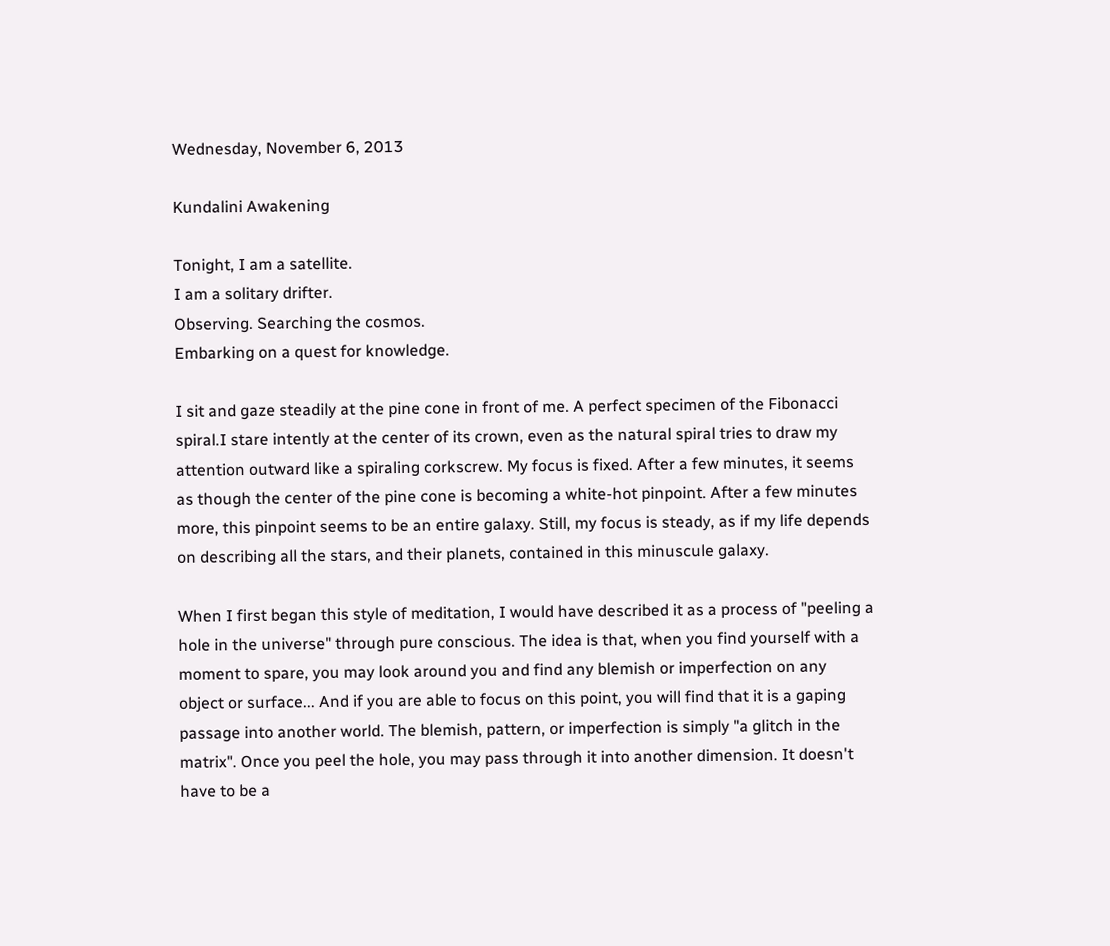Wednesday, November 6, 2013

Kundalini Awakening

Tonight, I am a satellite.
I am a solitary drifter.
Observing. Searching the cosmos.
Embarking on a quest for knowledge.

I sit and gaze steadily at the pine cone in front of me. A perfect specimen of the Fibonacci spiral.I stare intently at the center of its crown, even as the natural spiral tries to draw my attention outward like a spiraling corkscrew. My focus is fixed. After a few minutes, it seems as though the center of the pine cone is becoming a white-hot pinpoint. After a few minutes more, this pinpoint seems to be an entire galaxy. Still, my focus is steady, as if my life depends on describing all the stars, and their planets, contained in this minuscule galaxy.

When I first began this style of meditation, I would have described it as a process of "peeling a hole in the universe" through pure conscious. The idea is that, when you find yourself with a moment to spare, you may look around you and find any blemish or imperfection on any object or surface... And if you are able to focus on this point, you will find that it is a gaping passage into another world. The blemish, pattern, or imperfection is simply "a glitch in the matrix". Once you peel the hole, you may pass through it into another dimension. It doesn't have to be a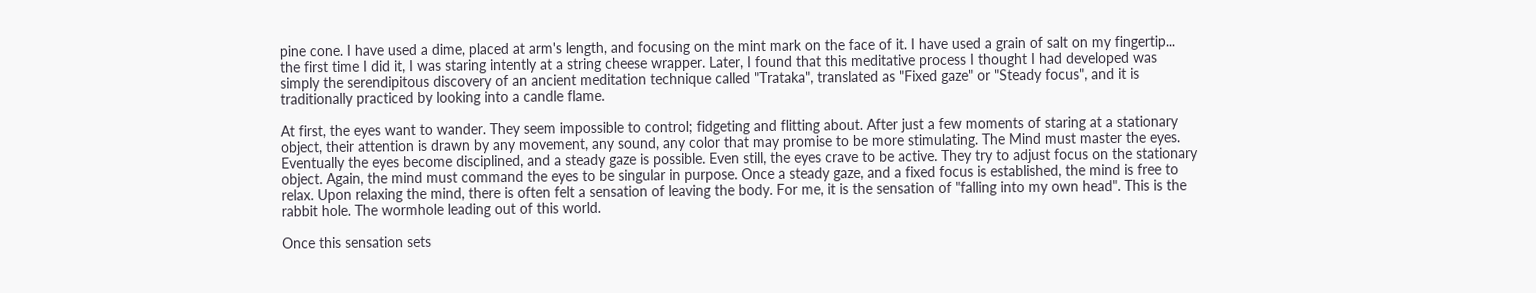pine cone. I have used a dime, placed at arm's length, and focusing on the mint mark on the face of it. I have used a grain of salt on my fingertip... the first time I did it, I was staring intently at a string cheese wrapper. Later, I found that this meditative process I thought I had developed was simply the serendipitous discovery of an ancient meditation technique called "Trataka", translated as "Fixed gaze" or "Steady focus", and it is traditionally practiced by looking into a candle flame.

At first, the eyes want to wander. They seem impossible to control; fidgeting and flitting about. After just a few moments of staring at a stationary object, their attention is drawn by any movement, any sound, any color that may promise to be more stimulating. The Mind must master the eyes. Eventually the eyes become disciplined, and a steady gaze is possible. Even still, the eyes crave to be active. They try to adjust focus on the stationary object. Again, the mind must command the eyes to be singular in purpose. Once a steady gaze, and a fixed focus is established, the mind is free to relax. Upon relaxing the mind, there is often felt a sensation of leaving the body. For me, it is the sensation of "falling into my own head". This is the rabbit hole. The wormhole leading out of this world.

Once this sensation sets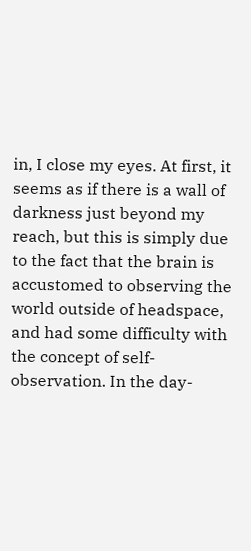in, I close my eyes. At first, it seems as if there is a wall of darkness just beyond my reach, but this is simply due to the fact that the brain is accustomed to observing the world outside of headspace, and had some difficulty with the concept of self-observation. In the day-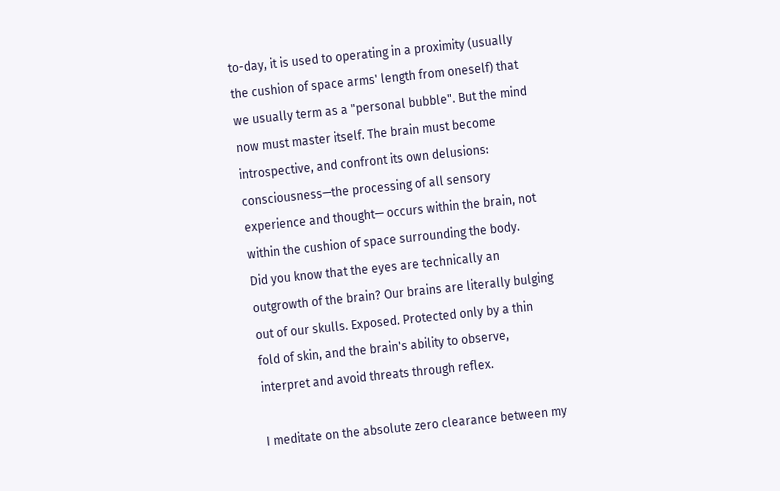to-day, it is used to operating in a proximity (usually the cushion of space arms' length from oneself) that we usually term as a "personal bubble". But the mind now must master itself. The brain must become introspective, and confront its own delusions: consciousness—the processing of all sensory experience and thought— occurs within the brain, not within the cushion of space surrounding the body.
Did you know that the eyes are technically an outgrowth of the brain? Our brains are literally bulging out of our skulls. Exposed. Protected only by a thin fold of skin, and the brain's ability to observe, interpret and avoid threats through reflex.

I meditate on the absolute zero clearance between my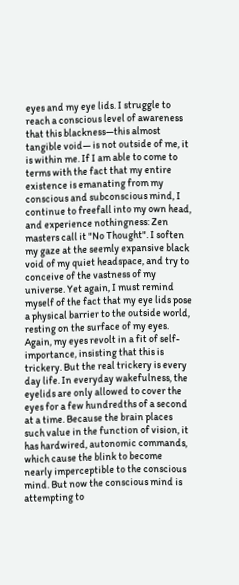eyes and my eye lids. I struggle to reach a conscious level of awareness that this blackness—this almost tangible void— is not outside of me, it is within me. If I am able to come to terms with the fact that my entire existence is emanating from my conscious and subconscious mind, I continue to freefall into my own head, and experience nothingness: Zen masters call it "No Thought". I soften my gaze at the seemly expansive black void of my quiet headspace, and try to conceive of the vastness of my universe. Yet again, I must remind myself of the fact that my eye lids pose a physical barrier to the outside world, resting on the surface of my eyes. Again, my eyes revolt in a fit of self-importance, insisting that this is trickery. But the real trickery is every day life. In everyday wakefulness, the eyelids are only allowed to cover the eyes for a few hundredths of a second at a time. Because the brain places such value in the function of vision, it has hardwired, autonomic commands, which cause the blink to become nearly imperceptible to the conscious mind. But now the conscious mind is attempting to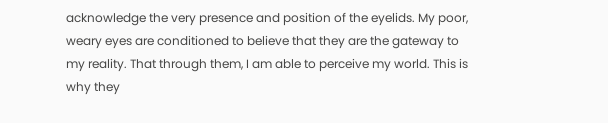acknowledge the very presence and position of the eyelids. My poor, weary eyes are conditioned to believe that they are the gateway to my reality. That through them, I am able to perceive my world. This is why they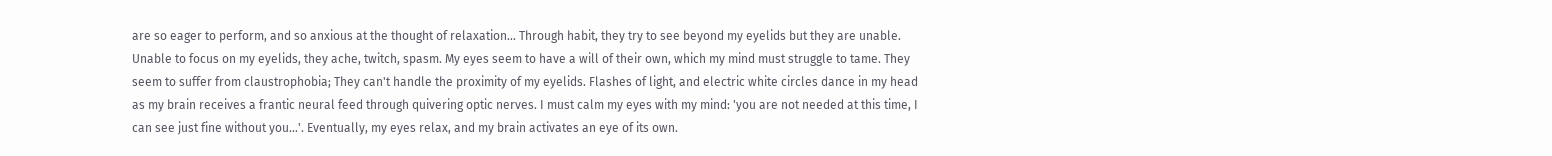are so eager to perform, and so anxious at the thought of relaxation... Through habit, they try to see beyond my eyelids but they are unable. Unable to focus on my eyelids, they ache, twitch, spasm. My eyes seem to have a will of their own, which my mind must struggle to tame. They seem to suffer from claustrophobia; They can't handle the proximity of my eyelids. Flashes of light, and electric white circles dance in my head as my brain receives a frantic neural feed through quivering optic nerves. I must calm my eyes with my mind: 'you are not needed at this time, I can see just fine without you...'. Eventually, my eyes relax, and my brain activates an eye of its own.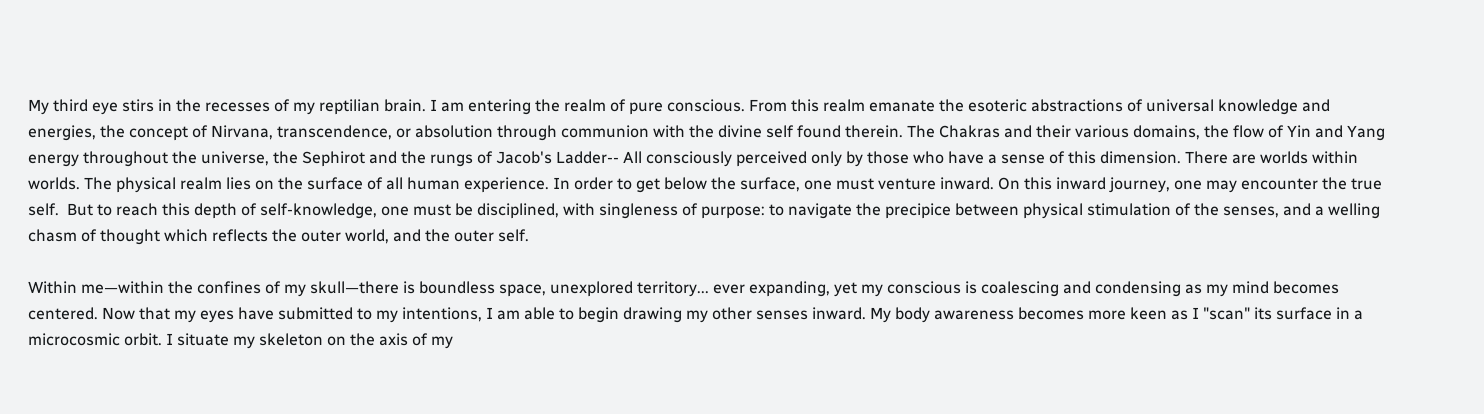My third eye stirs in the recesses of my reptilian brain. I am entering the realm of pure conscious. From this realm emanate the esoteric abstractions of universal knowledge and energies, the concept of Nirvana, transcendence, or absolution through communion with the divine self found therein. The Chakras and their various domains, the flow of Yin and Yang energy throughout the universe, the Sephirot and the rungs of Jacob's Ladder-- All consciously perceived only by those who have a sense of this dimension. There are worlds within worlds. The physical realm lies on the surface of all human experience. In order to get below the surface, one must venture inward. On this inward journey, one may encounter the true self.  But to reach this depth of self-knowledge, one must be disciplined, with singleness of purpose: to navigate the precipice between physical stimulation of the senses, and a welling chasm of thought which reflects the outer world, and the outer self.

Within me—within the confines of my skull—there is boundless space, unexplored territory... ever expanding, yet my conscious is coalescing and condensing as my mind becomes centered. Now that my eyes have submitted to my intentions, I am able to begin drawing my other senses inward. My body awareness becomes more keen as I "scan" its surface in a microcosmic orbit. I situate my skeleton on the axis of my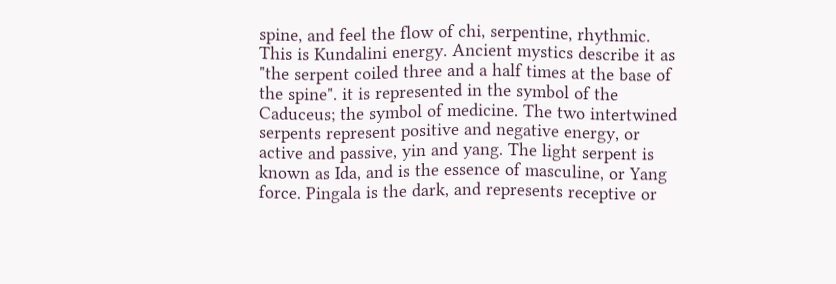spine, and feel the flow of chi, serpentine, rhythmic. This is Kundalini energy. Ancient mystics describe it as "the serpent coiled three and a half times at the base of the spine". it is represented in the symbol of the Caduceus; the symbol of medicine. The two intertwined serpents represent positive and negative energy, or active and passive, yin and yang. The light serpent is known as Ida, and is the essence of masculine, or Yang force. Pingala is the dark, and represents receptive or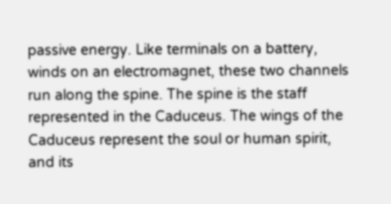passive energy. Like terminals on a battery, winds on an electromagnet, these two channels run along the spine. The spine is the staff represented in the Caduceus. The wings of the Caduceus represent the soul or human spirit, and its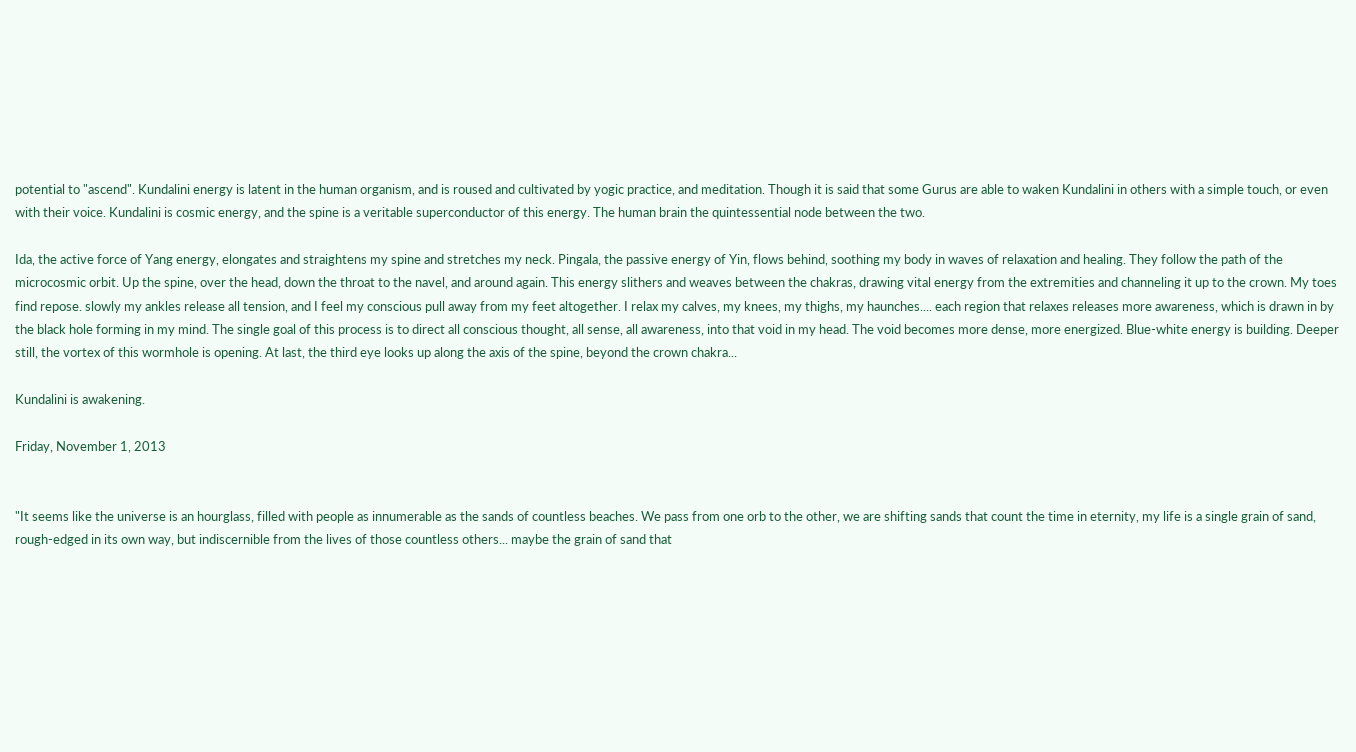potential to "ascend". Kundalini energy is latent in the human organism, and is roused and cultivated by yogic practice, and meditation. Though it is said that some Gurus are able to waken Kundalini in others with a simple touch, or even with their voice. Kundalini is cosmic energy, and the spine is a veritable superconductor of this energy. The human brain the quintessential node between the two.

Ida, the active force of Yang energy, elongates and straightens my spine and stretches my neck. Pingala, the passive energy of Yin, flows behind, soothing my body in waves of relaxation and healing. They follow the path of the microcosmic orbit. Up the spine, over the head, down the throat to the navel, and around again. This energy slithers and weaves between the chakras, drawing vital energy from the extremities and channeling it up to the crown. My toes find repose. slowly my ankles release all tension, and I feel my conscious pull away from my feet altogether. I relax my calves, my knees, my thighs, my haunches.... each region that relaxes releases more awareness, which is drawn in by the black hole forming in my mind. The single goal of this process is to direct all conscious thought, all sense, all awareness, into that void in my head. The void becomes more dense, more energized. Blue-white energy is building. Deeper still, the vortex of this wormhole is opening. At last, the third eye looks up along the axis of the spine, beyond the crown chakra...

Kundalini is awakening.

Friday, November 1, 2013


"It seems like the universe is an hourglass, filled with people as innumerable as the sands of countless beaches. We pass from one orb to the other, we are shifting sands that count the time in eternity, my life is a single grain of sand, rough-edged in its own way, but indiscernible from the lives of those countless others... maybe the grain of sand that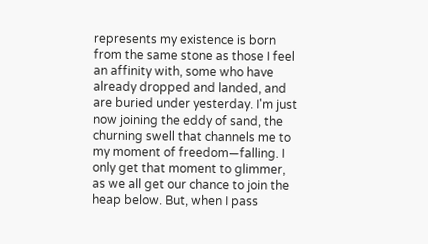represents my existence is born from the same stone as those I feel an affinity with, some who have already dropped and landed, and are buried under yesterday. I'm just now joining the eddy of sand, the churning swell that channels me to my moment of freedom—falling. I only get that moment to glimmer, as we all get our chance to join the heap below. But, when I pass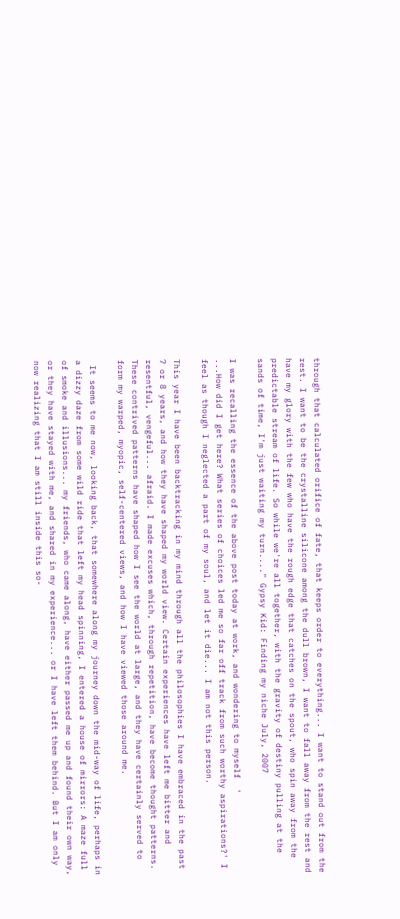through that calculated orifice of fate, that keeps order to everything... I want to stand out from the rest. I want to be the crystalline silicone among the dull brown, I want to fall away from the rest and have my glory with the few who have the rough edge that catches on the spout, who spin away from the predictable stream of life. So while we're all together, with the gravity of destiny pulling at the sands of time, I'm just waiting my turn...." Gypsy Kid: Finding my niche July, 2007

I was recalling the essence of the above post today at work, and wondering to myself  '
...How did I get here? What series of choices led me so far off track from such worthy aspirations?' I feel as though I neglected a part of my soul, and let it die... I am not this person.

This year I have been backtracking in my mind through all the philosophies I have embraced in the past 7 or 8 years, and how they have shaped my world view. Certain experiences have left me bitter and resentful, vengeful... afraid. I made excuses which, through repetition, have become thought patterns. These contrived patterns have shaped how I see the world at large, and they have certainly served to form my warped, myopic, self-centered views, and how I have viewed those around me.

 It seems to me now, looking back, that somewhere along my journey down the mid-way of life, perhaps in a dizzy daze from some wild ride that left my head spinning, I entered a house of mirrors: A maze full of smoke and illusions... my friends, who came along, have either passed me up and found their own way, or they have stayed with me, and shared in my experience... or I have left them behind. But I am only now realizing that I am still inside this so-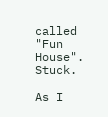called "Fun House". Stuck.

As I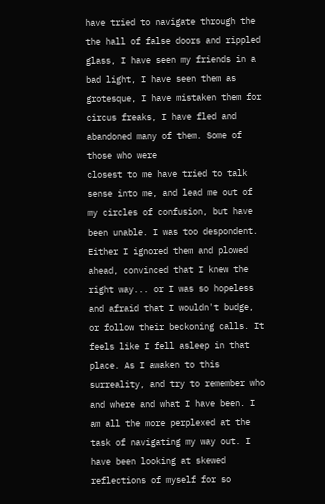have tried to navigate through the the hall of false doors and rippled glass, I have seen my friends in a bad light, I have seen them as grotesque, I have mistaken them for circus freaks, I have fled and abandoned many of them. Some of those who were
closest to me have tried to talk sense into me, and lead me out of my circles of confusion, but have been unable. I was too despondent. Either I ignored them and plowed ahead, convinced that I knew the right way... or I was so hopeless and afraid that I wouldn't budge, or follow their beckoning calls. It feels like I fell asleep in that place. As I awaken to this surreality, and try to remember who and where and what I have been. I am all the more perplexed at the task of navigating my way out. I have been looking at skewed reflections of myself for so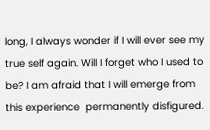long, I always wonder if I will ever see my true self again. Will I forget who I used to be? I am afraid that I will emerge from this experience  permanently disfigured.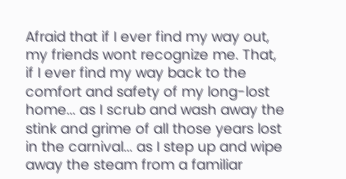Afraid that if I ever find my way out, my friends wont recognize me. That, if I ever find my way back to the comfort and safety of my long-lost home... as I scrub and wash away the stink and grime of all those years lost in the carnival... as I step up and wipe away the steam from a familiar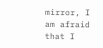mirror, I am afraid that I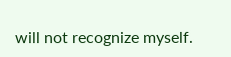will not recognize myself.